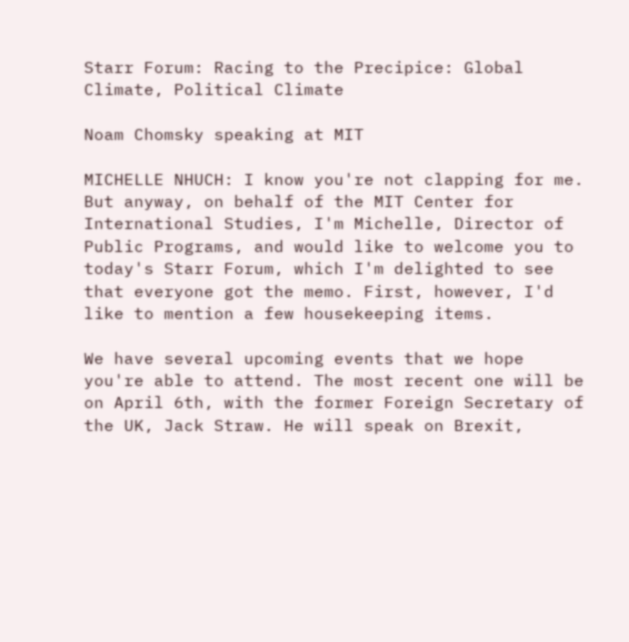Starr Forum: Racing to the Precipice: Global Climate, Political Climate

Noam Chomsky speaking at MIT

MICHELLE NHUCH: I know you're not clapping for me. But anyway, on behalf of the MIT Center for International Studies, I'm Michelle, Director of Public Programs, and would like to welcome you to today's Starr Forum, which I'm delighted to see that everyone got the memo. First, however, I'd like to mention a few housekeeping items.

We have several upcoming events that we hope you're able to attend. The most recent one will be on April 6th, with the former Foreign Secretary of the UK, Jack Straw. He will speak on Brexit,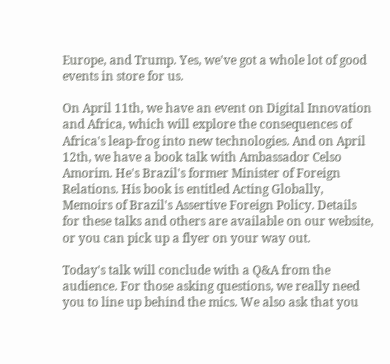Europe, and Trump. Yes, we've got a whole lot of good events in store for us.

On April 11th, we have an event on Digital Innovation and Africa, which will explore the consequences of Africa's leap-frog into new technologies. And on April 12th, we have a book talk with Ambassador Celso Amorim. He's Brazil's former Minister of Foreign Relations. His book is entitled Acting Globally, Memoirs of Brazil's Assertive Foreign Policy. Details for these talks and others are available on our website, or you can pick up a flyer on your way out.

Today's talk will conclude with a Q&A from the audience. For those asking questions, we really need you to line up behind the mics. We also ask that you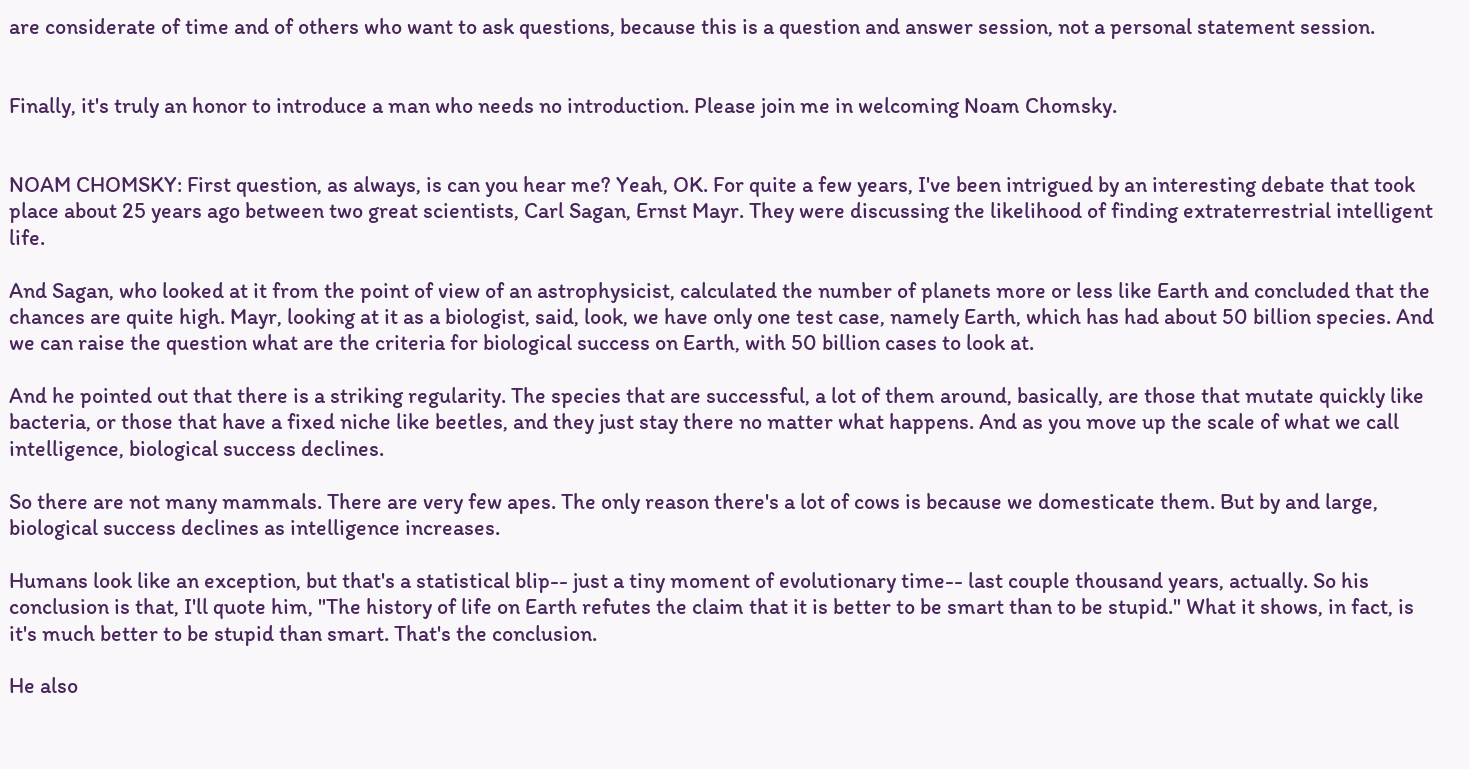are considerate of time and of others who want to ask questions, because this is a question and answer session, not a personal statement session.


Finally, it's truly an honor to introduce a man who needs no introduction. Please join me in welcoming Noam Chomsky.


NOAM CHOMSKY: First question, as always, is can you hear me? Yeah, OK. For quite a few years, I've been intrigued by an interesting debate that took place about 25 years ago between two great scientists, Carl Sagan, Ernst Mayr. They were discussing the likelihood of finding extraterrestrial intelligent life.

And Sagan, who looked at it from the point of view of an astrophysicist, calculated the number of planets more or less like Earth and concluded that the chances are quite high. Mayr, looking at it as a biologist, said, look, we have only one test case, namely Earth, which has had about 50 billion species. And we can raise the question what are the criteria for biological success on Earth, with 50 billion cases to look at.

And he pointed out that there is a striking regularity. The species that are successful, a lot of them around, basically, are those that mutate quickly like bacteria, or those that have a fixed niche like beetles, and they just stay there no matter what happens. And as you move up the scale of what we call intelligence, biological success declines.

So there are not many mammals. There are very few apes. The only reason there's a lot of cows is because we domesticate them. But by and large, biological success declines as intelligence increases.

Humans look like an exception, but that's a statistical blip-- just a tiny moment of evolutionary time-- last couple thousand years, actually. So his conclusion is that, I'll quote him, "The history of life on Earth refutes the claim that it is better to be smart than to be stupid." What it shows, in fact, is it's much better to be stupid than smart. That's the conclusion.

He also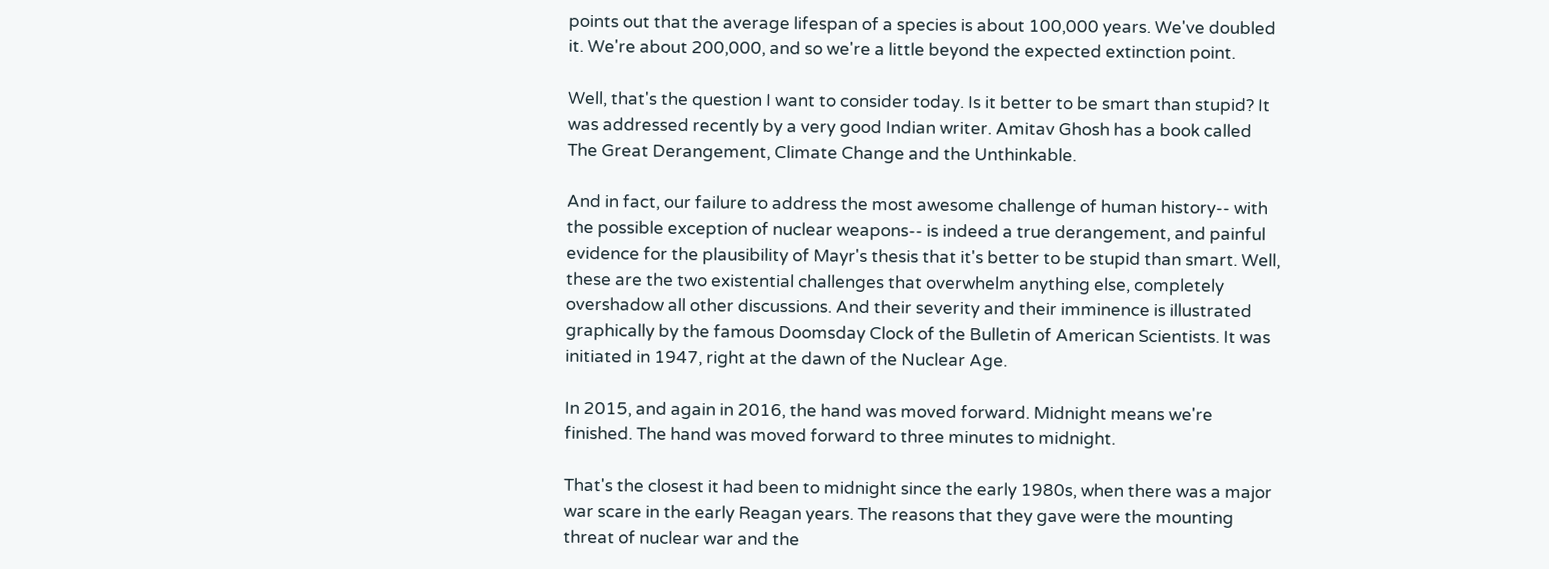points out that the average lifespan of a species is about 100,000 years. We've doubled it. We're about 200,000, and so we're a little beyond the expected extinction point.

Well, that's the question I want to consider today. Is it better to be smart than stupid? It was addressed recently by a very good Indian writer. Amitav Ghosh has a book called The Great Derangement, Climate Change and the Unthinkable.

And in fact, our failure to address the most awesome challenge of human history-- with the possible exception of nuclear weapons-- is indeed a true derangement, and painful evidence for the plausibility of Mayr's thesis that it's better to be stupid than smart. Well, these are the two existential challenges that overwhelm anything else, completely overshadow all other discussions. And their severity and their imminence is illustrated graphically by the famous Doomsday Clock of the Bulletin of American Scientists. It was initiated in 1947, right at the dawn of the Nuclear Age.

In 2015, and again in 2016, the hand was moved forward. Midnight means we're finished. The hand was moved forward to three minutes to midnight.

That's the closest it had been to midnight since the early 1980s, when there was a major war scare in the early Reagan years. The reasons that they gave were the mounting threat of nuclear war and the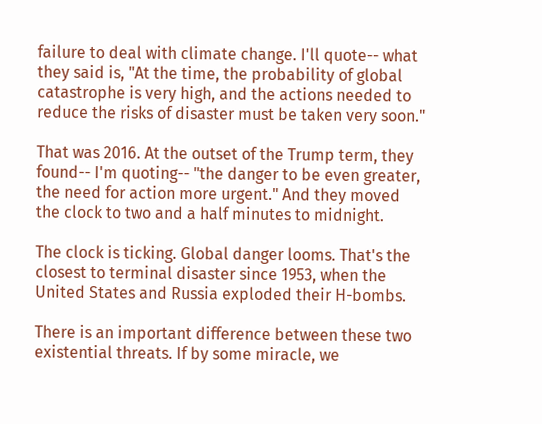failure to deal with climate change. I'll quote-- what they said is, "At the time, the probability of global catastrophe is very high, and the actions needed to reduce the risks of disaster must be taken very soon."

That was 2016. At the outset of the Trump term, they found-- I'm quoting-- "the danger to be even greater, the need for action more urgent." And they moved the clock to two and a half minutes to midnight.

The clock is ticking. Global danger looms. That's the closest to terminal disaster since 1953, when the United States and Russia exploded their H-bombs.

There is an important difference between these two existential threats. If by some miracle, we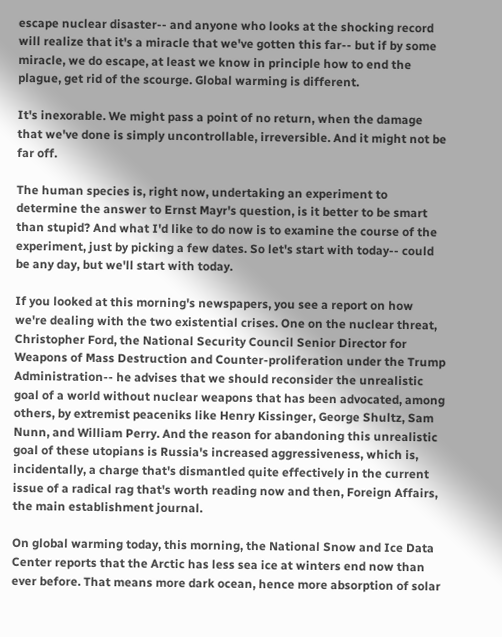escape nuclear disaster-- and anyone who looks at the shocking record will realize that it's a miracle that we've gotten this far-- but if by some miracle, we do escape, at least we know in principle how to end the plague, get rid of the scourge. Global warming is different.

It's inexorable. We might pass a point of no return, when the damage that we've done is simply uncontrollable, irreversible. And it might not be far off.

The human species is, right now, undertaking an experiment to determine the answer to Ernst Mayr's question, is it better to be smart than stupid? And what I'd like to do now is to examine the course of the experiment, just by picking a few dates. So let's start with today-- could be any day, but we'll start with today.

If you looked at this morning's newspapers, you see a report on how we're dealing with the two existential crises. One on the nuclear threat, Christopher Ford, the National Security Council Senior Director for Weapons of Mass Destruction and Counter-proliferation under the Trump Administration-- he advises that we should reconsider the unrealistic goal of a world without nuclear weapons that has been advocated, among others, by extremist peaceniks like Henry Kissinger, George Shultz, Sam Nunn, and William Perry. And the reason for abandoning this unrealistic goal of these utopians is Russia's increased aggressiveness, which is, incidentally, a charge that's dismantled quite effectively in the current issue of a radical rag that's worth reading now and then, Foreign Affairs, the main establishment journal.

On global warming today, this morning, the National Snow and Ice Data Center reports that the Arctic has less sea ice at winters end now than ever before. That means more dark ocean, hence more absorption of solar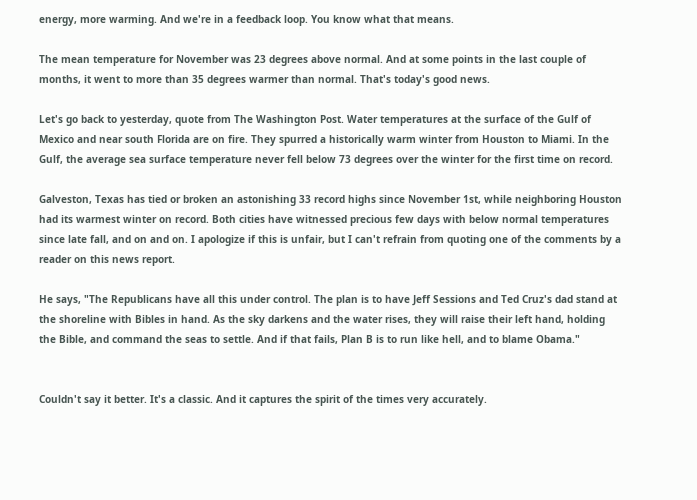energy, more warming. And we're in a feedback loop. You know what that means.

The mean temperature for November was 23 degrees above normal. And at some points in the last couple of months, it went to more than 35 degrees warmer than normal. That's today's good news.

Let's go back to yesterday, quote from The Washington Post. Water temperatures at the surface of the Gulf of Mexico and near south Florida are on fire. They spurred a historically warm winter from Houston to Miami. In the Gulf, the average sea surface temperature never fell below 73 degrees over the winter for the first time on record.

Galveston, Texas has tied or broken an astonishing 33 record highs since November 1st, while neighboring Houston had its warmest winter on record. Both cities have witnessed precious few days with below normal temperatures since late fall, and on and on. I apologize if this is unfair, but I can't refrain from quoting one of the comments by a reader on this news report.

He says, "The Republicans have all this under control. The plan is to have Jeff Sessions and Ted Cruz's dad stand at the shoreline with Bibles in hand. As the sky darkens and the water rises, they will raise their left hand, holding the Bible, and command the seas to settle. And if that fails, Plan B is to run like hell, and to blame Obama."


Couldn't say it better. It's a classic. And it captures the spirit of the times very accurately.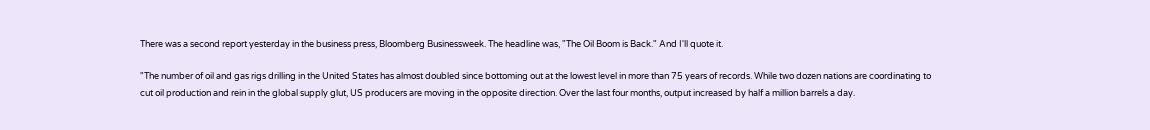There was a second report yesterday in the business press, Bloomberg Businessweek. The headline was, "The Oil Boom is Back." And I'll quote it.

"The number of oil and gas rigs drilling in the United States has almost doubled since bottoming out at the lowest level in more than 75 years of records. While two dozen nations are coordinating to cut oil production and rein in the global supply glut, US producers are moving in the opposite direction. Over the last four months, output increased by half a million barrels a day.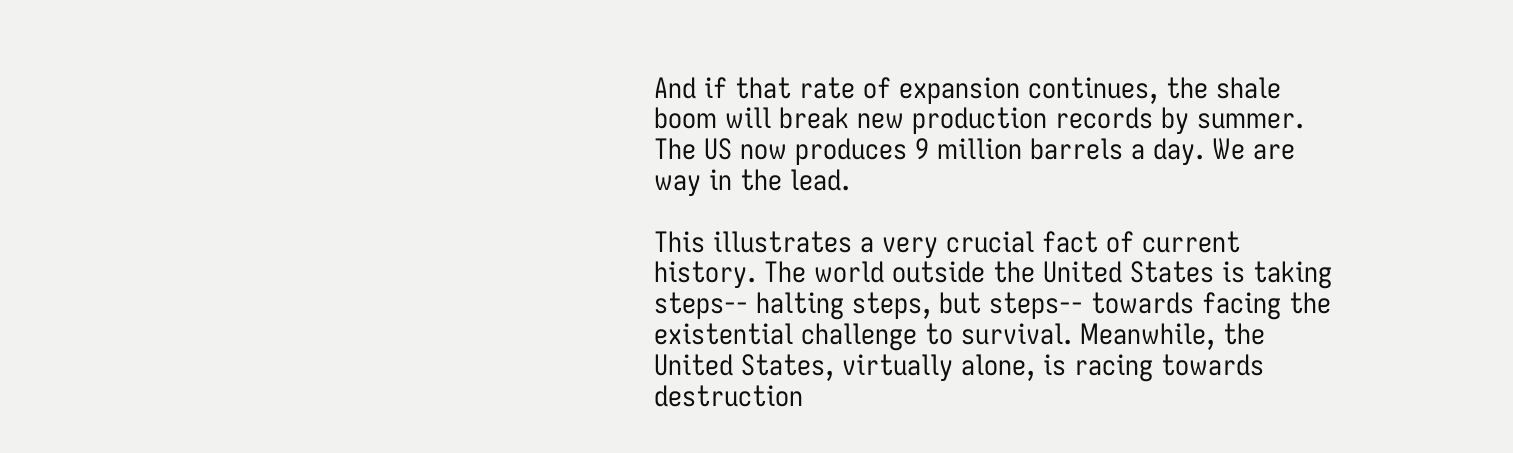And if that rate of expansion continues, the shale boom will break new production records by summer. The US now produces 9 million barrels a day. We are way in the lead.

This illustrates a very crucial fact of current history. The world outside the United States is taking steps-- halting steps, but steps-- towards facing the existential challenge to survival. Meanwhile, the United States, virtually alone, is racing towards destruction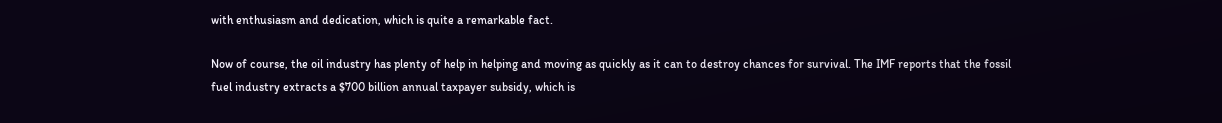with enthusiasm and dedication, which is quite a remarkable fact.

Now of course, the oil industry has plenty of help in helping and moving as quickly as it can to destroy chances for survival. The IMF reports that the fossil fuel industry extracts a $700 billion annual taxpayer subsidy, which is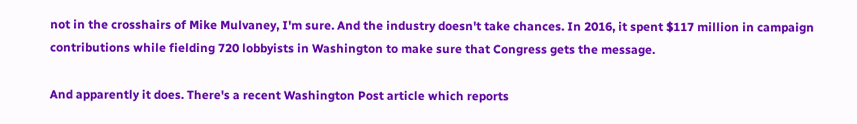not in the crosshairs of Mike Mulvaney, I'm sure. And the industry doesn't take chances. In 2016, it spent $117 million in campaign contributions while fielding 720 lobbyists in Washington to make sure that Congress gets the message.

And apparently it does. There's a recent Washington Post article which reports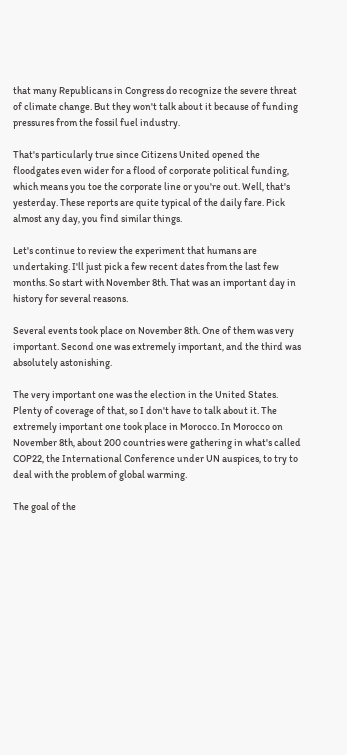that many Republicans in Congress do recognize the severe threat of climate change. But they won't talk about it because of funding pressures from the fossil fuel industry.

That's particularly true since Citizens United opened the floodgates even wider for a flood of corporate political funding, which means you toe the corporate line or you're out. Well, that's yesterday. These reports are quite typical of the daily fare. Pick almost any day, you find similar things.

Let's continue to review the experiment that humans are undertaking. I'll just pick a few recent dates from the last few months. So start with November 8th. That was an important day in history for several reasons.

Several events took place on November 8th. One of them was very important. Second one was extremely important, and the third was absolutely astonishing.

The very important one was the election in the United States. Plenty of coverage of that, so I don't have to talk about it. The extremely important one took place in Morocco. In Morocco on November 8th, about 200 countries were gathering in what's called COP22, the International Conference under UN auspices, to try to deal with the problem of global warming.

The goal of the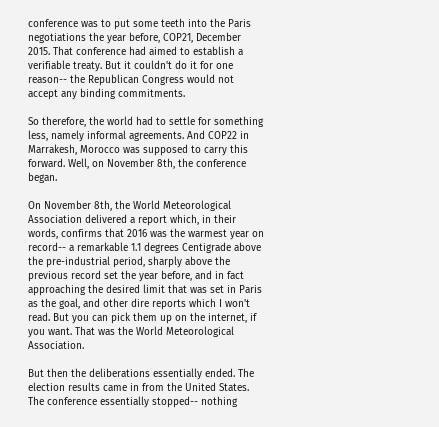conference was to put some teeth into the Paris negotiations the year before, COP21, December 2015. That conference had aimed to establish a verifiable treaty. But it couldn't do it for one reason-- the Republican Congress would not accept any binding commitments.

So therefore, the world had to settle for something less, namely informal agreements. And COP22 in Marrakesh, Morocco was supposed to carry this forward. Well, on November 8th, the conference began.

On November 8th, the World Meteorological Association delivered a report which, in their words, confirms that 2016 was the warmest year on record-- a remarkable 1.1 degrees Centigrade above the pre-industrial period, sharply above the previous record set the year before, and in fact approaching the desired limit that was set in Paris as the goal, and other dire reports which I won't read. But you can pick them up on the internet, if you want. That was the World Meteorological Association.

But then the deliberations essentially ended. The election results came in from the United States. The conference essentially stopped-- nothing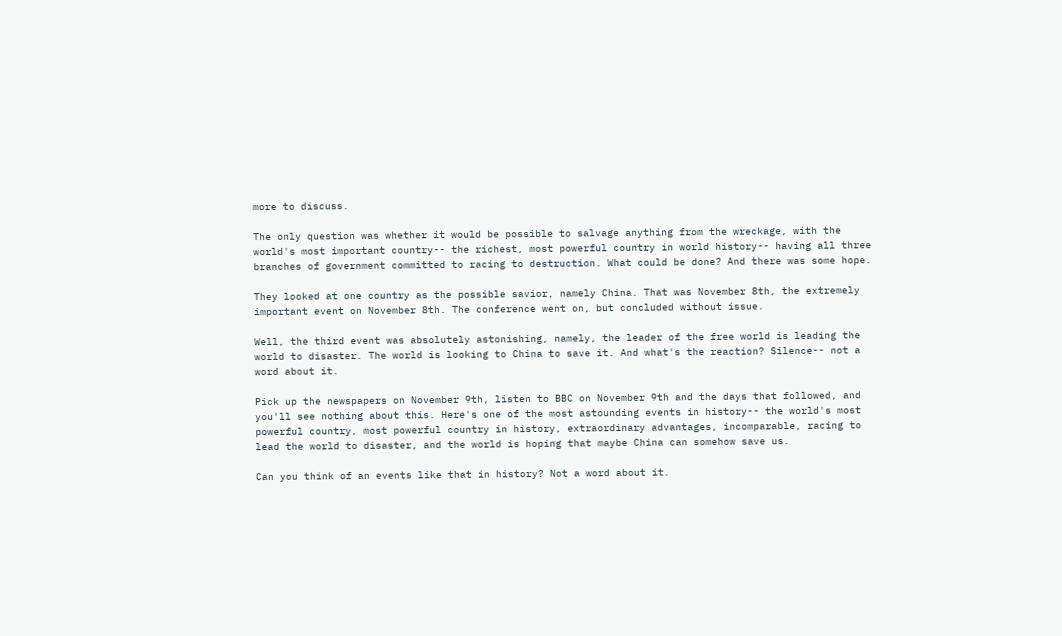more to discuss.

The only question was whether it would be possible to salvage anything from the wreckage, with the world's most important country-- the richest, most powerful country in world history-- having all three branches of government committed to racing to destruction. What could be done? And there was some hope.

They looked at one country as the possible savior, namely China. That was November 8th, the extremely important event on November 8th. The conference went on, but concluded without issue.

Well, the third event was absolutely astonishing, namely, the leader of the free world is leading the world to disaster. The world is looking to China to save it. And what's the reaction? Silence-- not a word about it.

Pick up the newspapers on November 9th, listen to BBC on November 9th and the days that followed, and you'll see nothing about this. Here's one of the most astounding events in history-- the world's most powerful country, most powerful country in history, extraordinary advantages, incomparable, racing to lead the world to disaster, and the world is hoping that maybe China can somehow save us.

Can you think of an events like that in history? Not a word about it.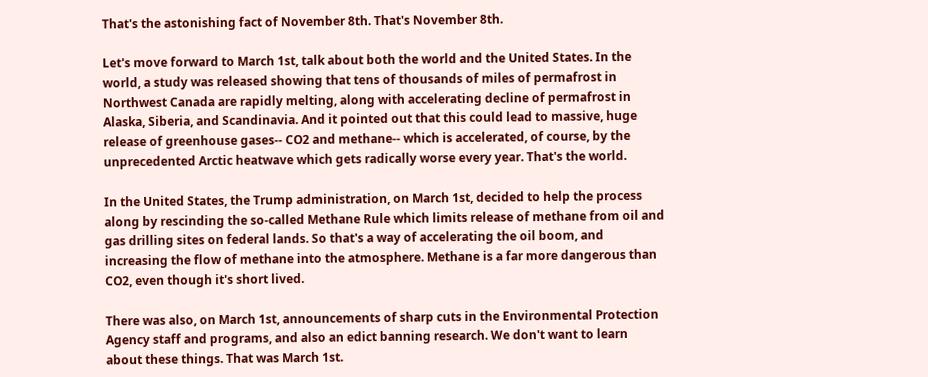That's the astonishing fact of November 8th. That's November 8th.

Let's move forward to March 1st, talk about both the world and the United States. In the world, a study was released showing that tens of thousands of miles of permafrost in Northwest Canada are rapidly melting, along with accelerating decline of permafrost in Alaska, Siberia, and Scandinavia. And it pointed out that this could lead to massive, huge release of greenhouse gases-- CO2 and methane-- which is accelerated, of course, by the unprecedented Arctic heatwave which gets radically worse every year. That's the world.

In the United States, the Trump administration, on March 1st, decided to help the process along by rescinding the so-called Methane Rule which limits release of methane from oil and gas drilling sites on federal lands. So that's a way of accelerating the oil boom, and increasing the flow of methane into the atmosphere. Methane is a far more dangerous than CO2, even though it's short lived.

There was also, on March 1st, announcements of sharp cuts in the Environmental Protection Agency staff and programs, and also an edict banning research. We don't want to learn about these things. That was March 1st.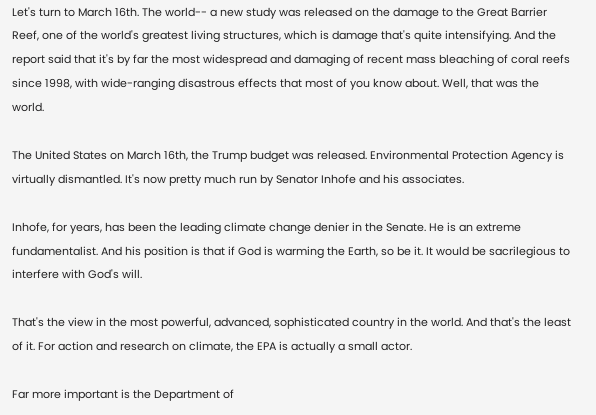Let's turn to March 16th. The world-- a new study was released on the damage to the Great Barrier Reef, one of the world's greatest living structures, which is damage that's quite intensifying. And the report said that it's by far the most widespread and damaging of recent mass bleaching of coral reefs since 1998, with wide-ranging disastrous effects that most of you know about. Well, that was the world.

The United States on March 16th, the Trump budget was released. Environmental Protection Agency is virtually dismantled. It's now pretty much run by Senator Inhofe and his associates.

Inhofe, for years, has been the leading climate change denier in the Senate. He is an extreme fundamentalist. And his position is that if God is warming the Earth, so be it. It would be sacrilegious to interfere with God's will.

That's the view in the most powerful, advanced, sophisticated country in the world. And that's the least of it. For action and research on climate, the EPA is actually a small actor.

Far more important is the Department of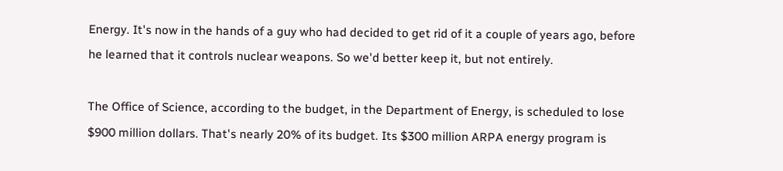Energy. It's now in the hands of a guy who had decided to get rid of it a couple of years ago, before he learned that it controls nuclear weapons. So we'd better keep it, but not entirely.

The Office of Science, according to the budget, in the Department of Energy, is scheduled to lose $900 million dollars. That's nearly 20% of its budget. Its $300 million ARPA energy program is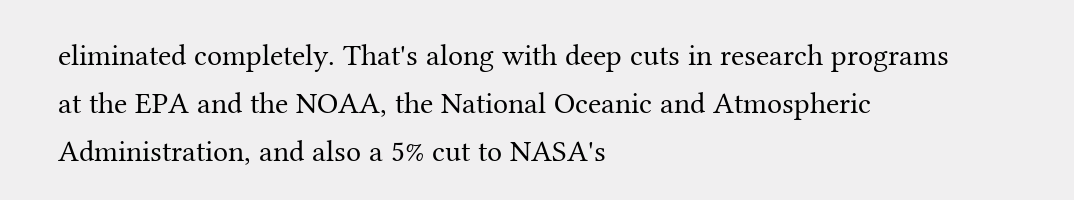eliminated completely. That's along with deep cuts in research programs at the EPA and the NOAA, the National Oceanic and Atmospheric Administration, and also a 5% cut to NASA's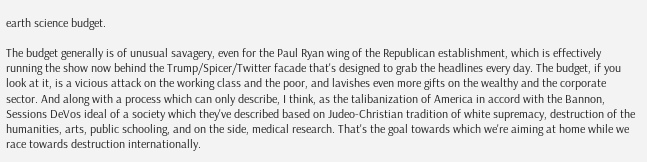earth science budget.

The budget generally is of unusual savagery, even for the Paul Ryan wing of the Republican establishment, which is effectively running the show now behind the Trump/Spicer/Twitter facade that's designed to grab the headlines every day. The budget, if you look at it, is a vicious attack on the working class and the poor, and lavishes even more gifts on the wealthy and the corporate sector. And along with a process which can only describe, I think, as the talibanization of America in accord with the Bannon, Sessions DeVos ideal of a society which they've described based on Judeo-Christian tradition of white supremacy, destruction of the humanities, arts, public schooling, and on the side, medical research. That's the goal towards which we're aiming at home while we race towards destruction internationally.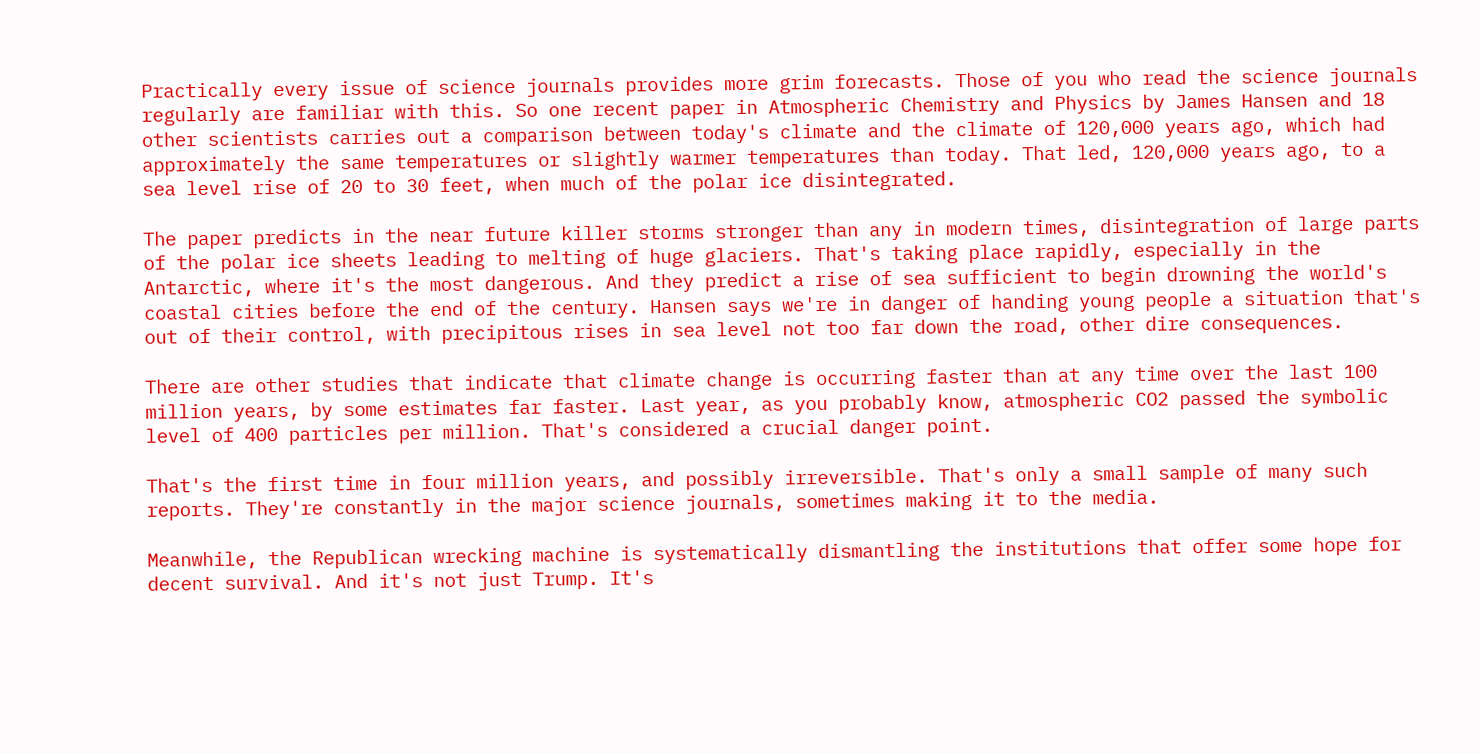Practically every issue of science journals provides more grim forecasts. Those of you who read the science journals regularly are familiar with this. So one recent paper in Atmospheric Chemistry and Physics by James Hansen and 18 other scientists carries out a comparison between today's climate and the climate of 120,000 years ago, which had approximately the same temperatures or slightly warmer temperatures than today. That led, 120,000 years ago, to a sea level rise of 20 to 30 feet, when much of the polar ice disintegrated.

The paper predicts in the near future killer storms stronger than any in modern times, disintegration of large parts of the polar ice sheets leading to melting of huge glaciers. That's taking place rapidly, especially in the Antarctic, where it's the most dangerous. And they predict a rise of sea sufficient to begin drowning the world's coastal cities before the end of the century. Hansen says we're in danger of handing young people a situation that's out of their control, with precipitous rises in sea level not too far down the road, other dire consequences.

There are other studies that indicate that climate change is occurring faster than at any time over the last 100 million years, by some estimates far faster. Last year, as you probably know, atmospheric CO2 passed the symbolic level of 400 particles per million. That's considered a crucial danger point.

That's the first time in four million years, and possibly irreversible. That's only a small sample of many such reports. They're constantly in the major science journals, sometimes making it to the media.

Meanwhile, the Republican wrecking machine is systematically dismantling the institutions that offer some hope for decent survival. And it's not just Trump. It's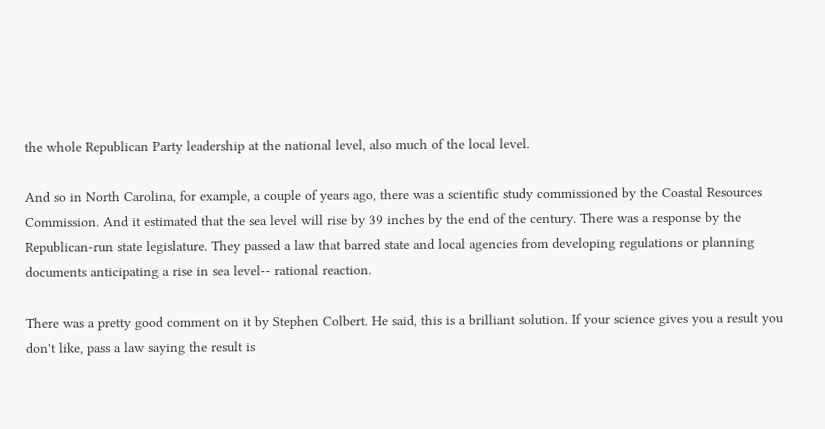the whole Republican Party leadership at the national level, also much of the local level.

And so in North Carolina, for example, a couple of years ago, there was a scientific study commissioned by the Coastal Resources Commission. And it estimated that the sea level will rise by 39 inches by the end of the century. There was a response by the Republican-run state legislature. They passed a law that barred state and local agencies from developing regulations or planning documents anticipating a rise in sea level-- rational reaction.

There was a pretty good comment on it by Stephen Colbert. He said, this is a brilliant solution. If your science gives you a result you don't like, pass a law saying the result is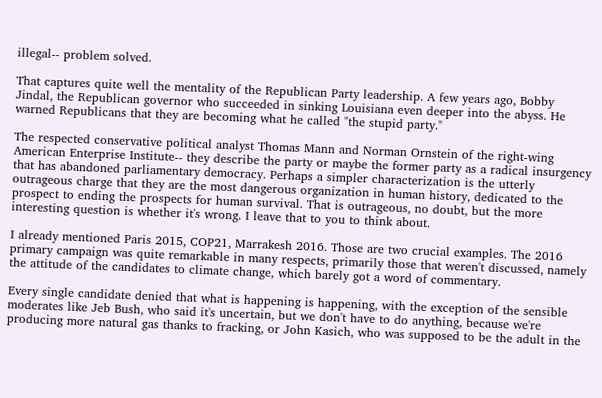illegal-- problem solved.

That captures quite well the mentality of the Republican Party leadership. A few years ago, Bobby Jindal, the Republican governor who succeeded in sinking Louisiana even deeper into the abyss. He warned Republicans that they are becoming what he called "the stupid party."

The respected conservative political analyst Thomas Mann and Norman Ornstein of the right-wing American Enterprise Institute-- they describe the party or maybe the former party as a radical insurgency that has abandoned parliamentary democracy. Perhaps a simpler characterization is the utterly outrageous charge that they are the most dangerous organization in human history, dedicated to the prospect to ending the prospects for human survival. That is outrageous, no doubt, but the more interesting question is whether it's wrong. I leave that to you to think about.

I already mentioned Paris 2015, COP21, Marrakesh 2016. Those are two crucial examples. The 2016 primary campaign was quite remarkable in many respects, primarily those that weren't discussed, namely the attitude of the candidates to climate change, which barely got a word of commentary.

Every single candidate denied that what is happening is happening, with the exception of the sensible moderates like Jeb Bush, who said it's uncertain, but we don't have to do anything, because we're producing more natural gas thanks to fracking, or John Kasich, who was supposed to be the adult in the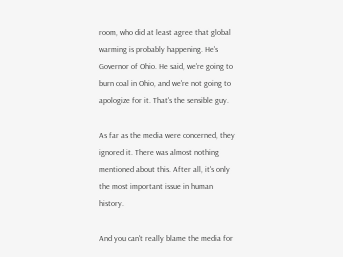room, who did at least agree that global warming is probably happening. He's Governor of Ohio. He said, we're going to burn coal in Ohio, and we're not going to apologize for it. That's the sensible guy.

As far as the media were concerned, they ignored it. There was almost nothing mentioned about this. After all, it's only the most important issue in human history.

And you can't really blame the media for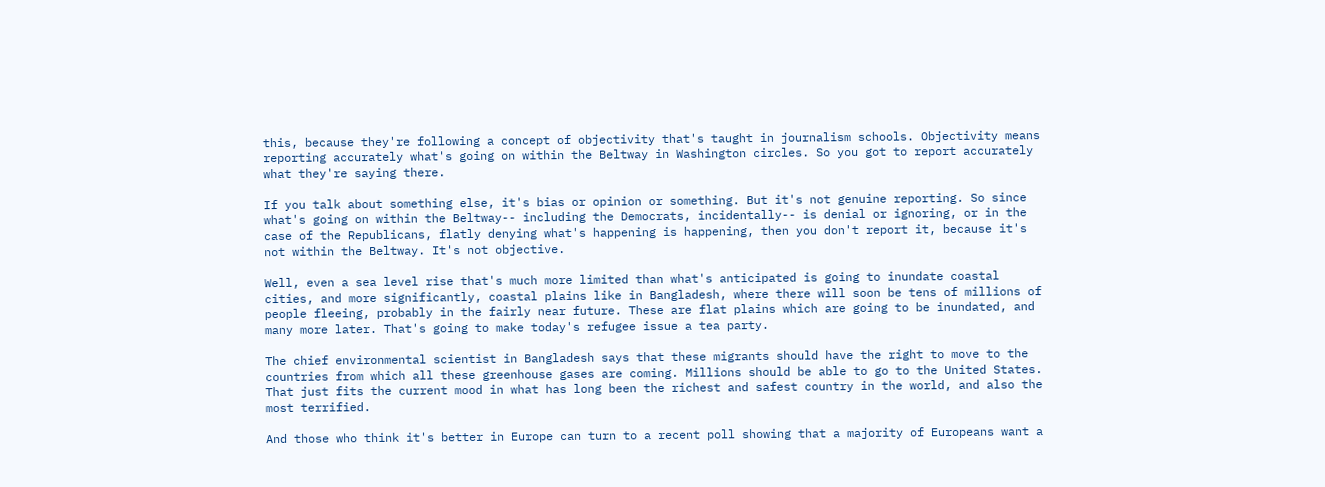this, because they're following a concept of objectivity that's taught in journalism schools. Objectivity means reporting accurately what's going on within the Beltway in Washington circles. So you got to report accurately what they're saying there.

If you talk about something else, it's bias or opinion or something. But it's not genuine reporting. So since what's going on within the Beltway-- including the Democrats, incidentally-- is denial or ignoring, or in the case of the Republicans, flatly denying what's happening is happening, then you don't report it, because it's not within the Beltway. It's not objective.

Well, even a sea level rise that's much more limited than what's anticipated is going to inundate coastal cities, and more significantly, coastal plains like in Bangladesh, where there will soon be tens of millions of people fleeing, probably in the fairly near future. These are flat plains which are going to be inundated, and many more later. That's going to make today's refugee issue a tea party.

The chief environmental scientist in Bangladesh says that these migrants should have the right to move to the countries from which all these greenhouse gases are coming. Millions should be able to go to the United States. That just fits the current mood in what has long been the richest and safest country in the world, and also the most terrified.

And those who think it's better in Europe can turn to a recent poll showing that a majority of Europeans want a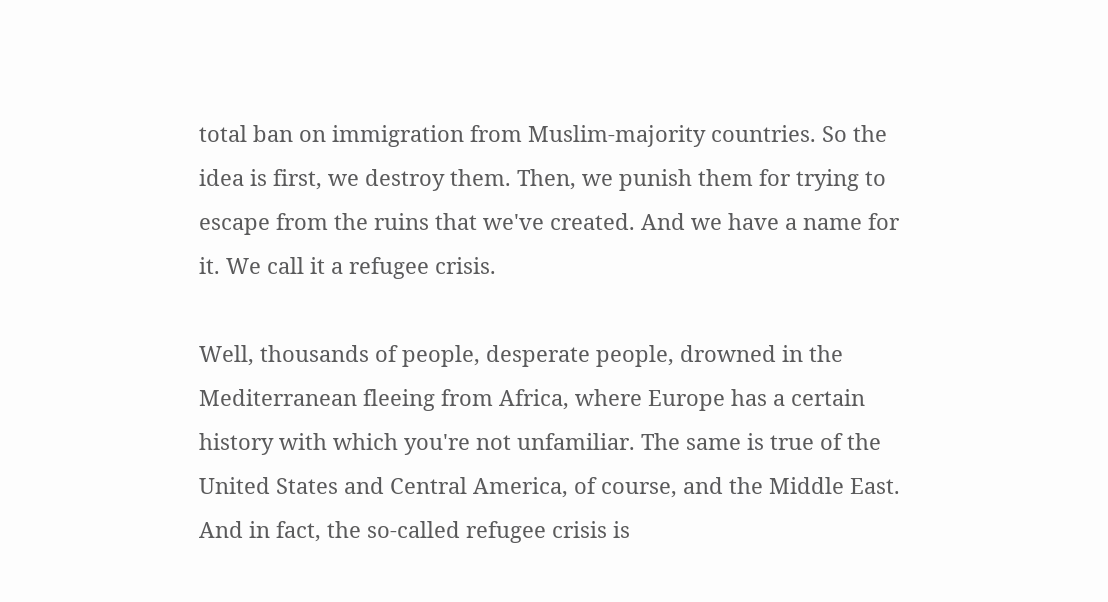total ban on immigration from Muslim-majority countries. So the idea is first, we destroy them. Then, we punish them for trying to escape from the ruins that we've created. And we have a name for it. We call it a refugee crisis.

Well, thousands of people, desperate people, drowned in the Mediterranean fleeing from Africa, where Europe has a certain history with which you're not unfamiliar. The same is true of the United States and Central America, of course, and the Middle East. And in fact, the so-called refugee crisis is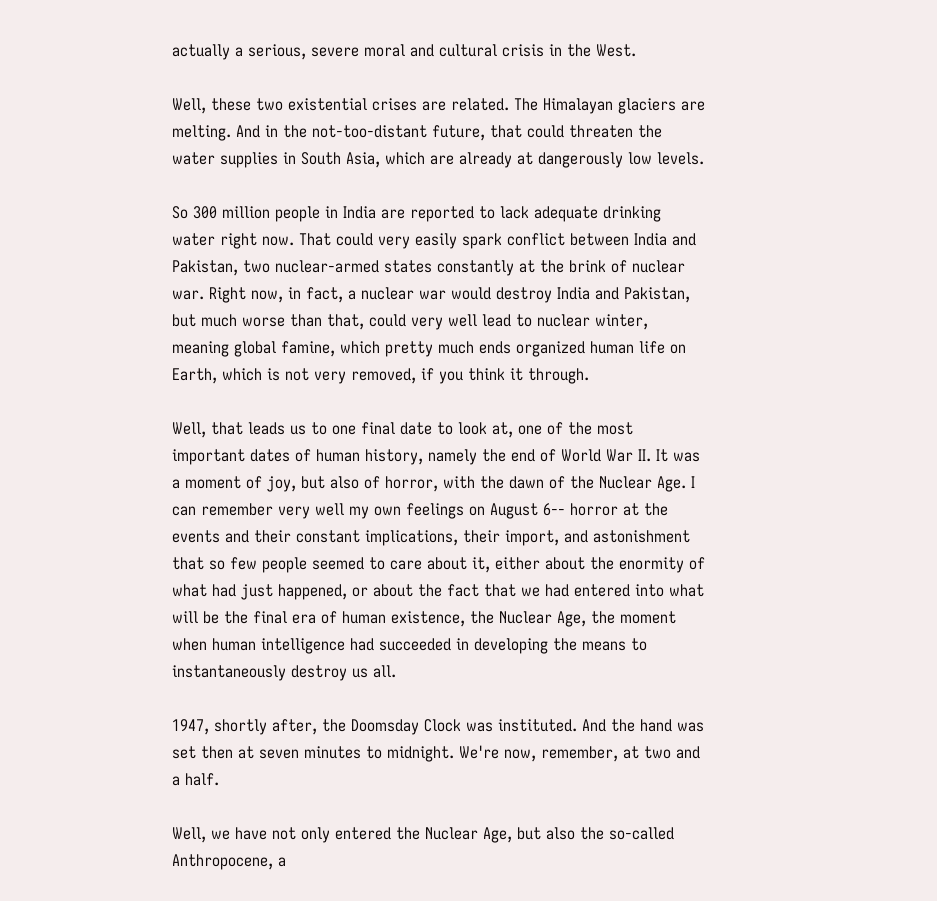actually a serious, severe moral and cultural crisis in the West.

Well, these two existential crises are related. The Himalayan glaciers are melting. And in the not-too-distant future, that could threaten the water supplies in South Asia, which are already at dangerously low levels.

So 300 million people in India are reported to lack adequate drinking water right now. That could very easily spark conflict between India and Pakistan, two nuclear-armed states constantly at the brink of nuclear war. Right now, in fact, a nuclear war would destroy India and Pakistan, but much worse than that, could very well lead to nuclear winter, meaning global famine, which pretty much ends organized human life on Earth, which is not very removed, if you think it through.

Well, that leads us to one final date to look at, one of the most important dates of human history, namely the end of World War II. It was a moment of joy, but also of horror, with the dawn of the Nuclear Age. I can remember very well my own feelings on August 6-- horror at the events and their constant implications, their import, and astonishment that so few people seemed to care about it, either about the enormity of what had just happened, or about the fact that we had entered into what will be the final era of human existence, the Nuclear Age, the moment when human intelligence had succeeded in developing the means to instantaneously destroy us all.

1947, shortly after, the Doomsday Clock was instituted. And the hand was set then at seven minutes to midnight. We're now, remember, at two and a half.

Well, we have not only entered the Nuclear Age, but also the so-called Anthropocene, a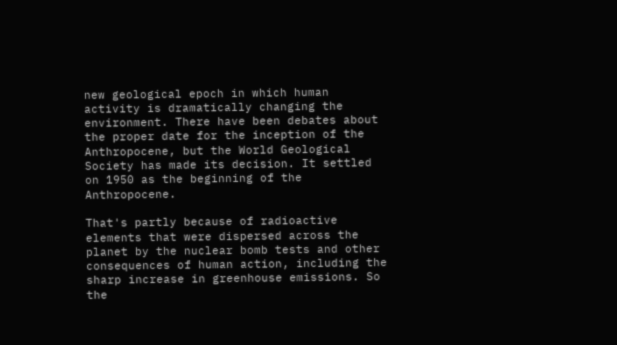new geological epoch in which human activity is dramatically changing the environment. There have been debates about the proper date for the inception of the Anthropocene, but the World Geological Society has made its decision. It settled on 1950 as the beginning of the Anthropocene.

That's partly because of radioactive elements that were dispersed across the planet by the nuclear bomb tests and other consequences of human action, including the sharp increase in greenhouse emissions. So the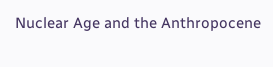Nuclear Age and the Anthropocene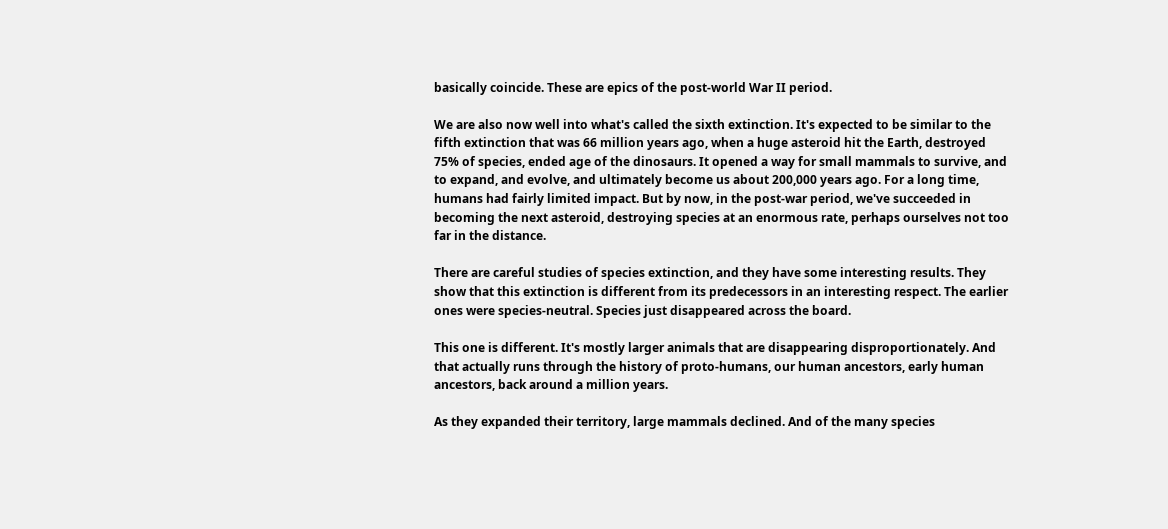basically coincide. These are epics of the post-world War II period.

We are also now well into what's called the sixth extinction. It's expected to be similar to the fifth extinction that was 66 million years ago, when a huge asteroid hit the Earth, destroyed 75% of species, ended age of the dinosaurs. It opened a way for small mammals to survive, and to expand, and evolve, and ultimately become us about 200,000 years ago. For a long time, humans had fairly limited impact. But by now, in the post-war period, we've succeeded in becoming the next asteroid, destroying species at an enormous rate, perhaps ourselves not too far in the distance.

There are careful studies of species extinction, and they have some interesting results. They show that this extinction is different from its predecessors in an interesting respect. The earlier ones were species-neutral. Species just disappeared across the board.

This one is different. It's mostly larger animals that are disappearing disproportionately. And that actually runs through the history of proto-humans, our human ancestors, early human ancestors, back around a million years.

As they expanded their territory, large mammals declined. And of the many species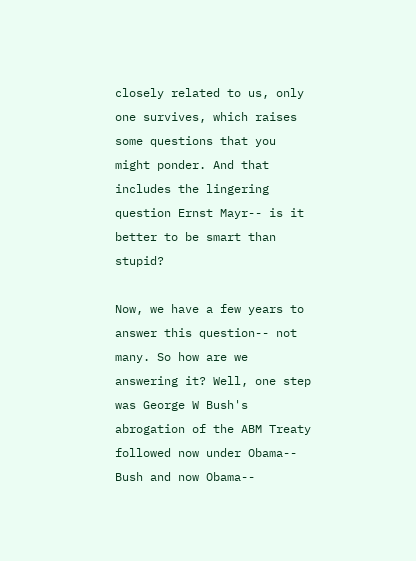closely related to us, only one survives, which raises some questions that you might ponder. And that includes the lingering question Ernst Mayr-- is it better to be smart than stupid?

Now, we have a few years to answer this question-- not many. So how are we answering it? Well, one step was George W Bush's abrogation of the ABM Treaty followed now under Obama-- Bush and now Obama--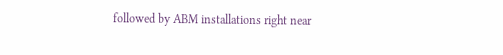followed by ABM installations right near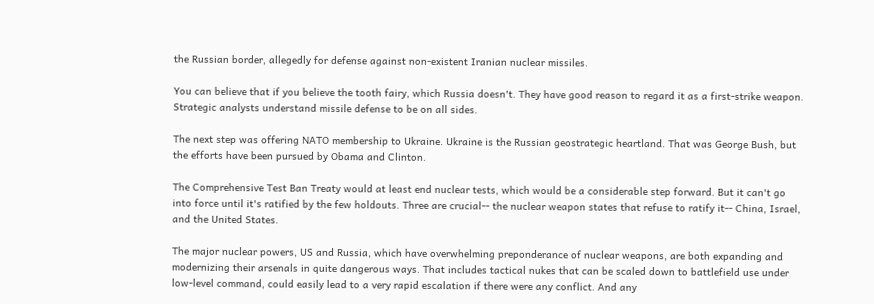the Russian border, allegedly for defense against non-existent Iranian nuclear missiles.

You can believe that if you believe the tooth fairy, which Russia doesn't. They have good reason to regard it as a first-strike weapon. Strategic analysts understand missile defense to be on all sides.

The next step was offering NATO membership to Ukraine. Ukraine is the Russian geostrategic heartland. That was George Bush, but the efforts have been pursued by Obama and Clinton.

The Comprehensive Test Ban Treaty would at least end nuclear tests, which would be a considerable step forward. But it can't go into force until it's ratified by the few holdouts. Three are crucial-- the nuclear weapon states that refuse to ratify it-- China, Israel, and the United States.

The major nuclear powers, US and Russia, which have overwhelming preponderance of nuclear weapons, are both expanding and modernizing their arsenals in quite dangerous ways. That includes tactical nukes that can be scaled down to battlefield use under low-level command, could easily lead to a very rapid escalation if there were any conflict. And any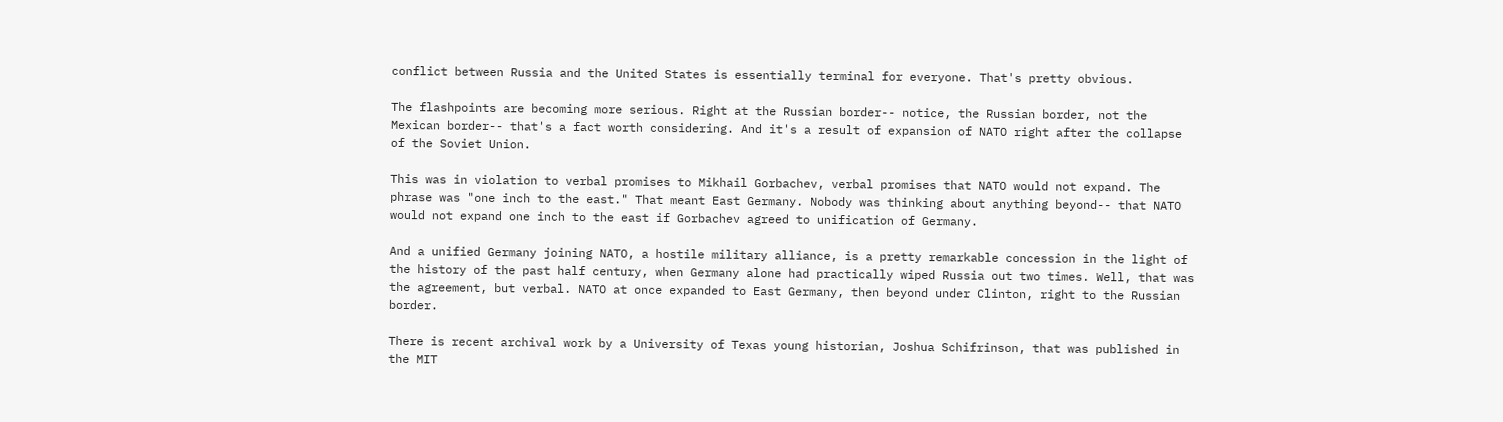conflict between Russia and the United States is essentially terminal for everyone. That's pretty obvious.

The flashpoints are becoming more serious. Right at the Russian border-- notice, the Russian border, not the Mexican border-- that's a fact worth considering. And it's a result of expansion of NATO right after the collapse of the Soviet Union.

This was in violation to verbal promises to Mikhail Gorbachev, verbal promises that NATO would not expand. The phrase was "one inch to the east." That meant East Germany. Nobody was thinking about anything beyond-- that NATO would not expand one inch to the east if Gorbachev agreed to unification of Germany.

And a unified Germany joining NATO, a hostile military alliance, is a pretty remarkable concession in the light of the history of the past half century, when Germany alone had practically wiped Russia out two times. Well, that was the agreement, but verbal. NATO at once expanded to East Germany, then beyond under Clinton, right to the Russian border.

There is recent archival work by a University of Texas young historian, Joshua Schifrinson, that was published in the MIT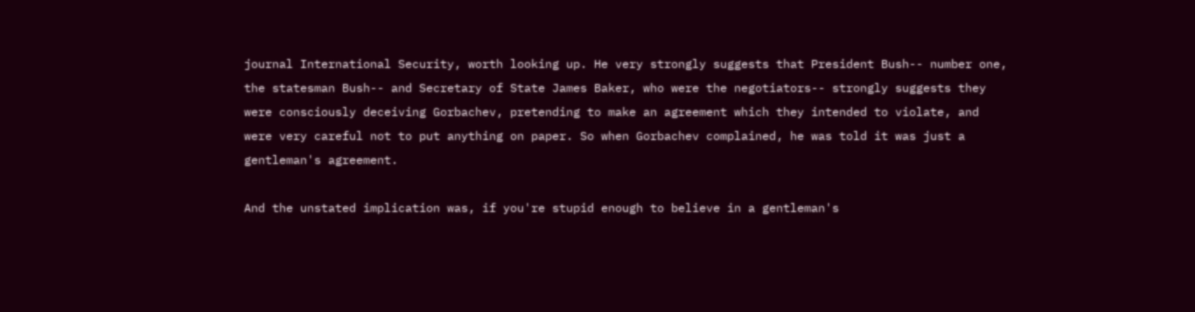journal International Security, worth looking up. He very strongly suggests that President Bush-- number one, the statesman Bush-- and Secretary of State James Baker, who were the negotiators-- strongly suggests they were consciously deceiving Gorbachev, pretending to make an agreement which they intended to violate, and were very careful not to put anything on paper. So when Gorbachev complained, he was told it was just a gentleman's agreement.

And the unstated implication was, if you're stupid enough to believe in a gentleman's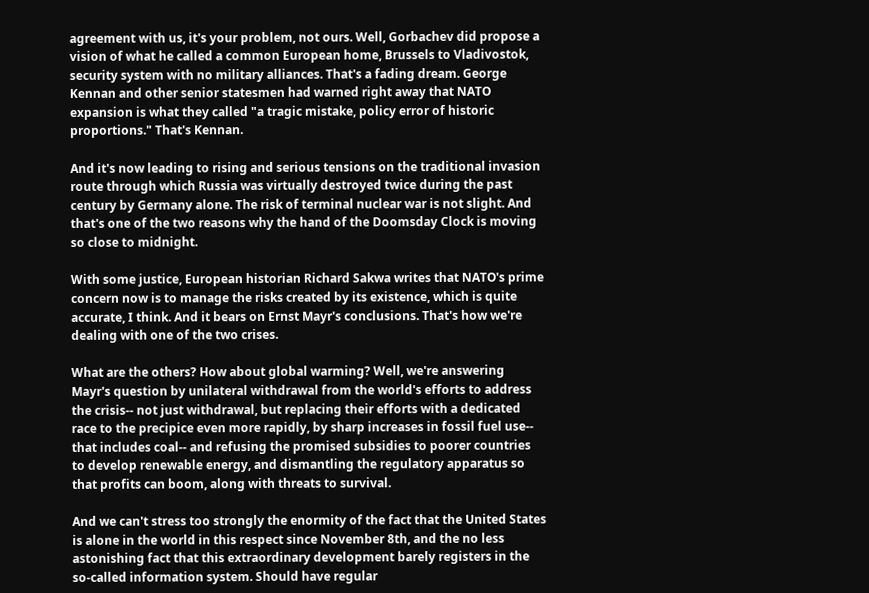agreement with us, it's your problem, not ours. Well, Gorbachev did propose a vision of what he called a common European home, Brussels to Vladivostok, security system with no military alliances. That's a fading dream. George Kennan and other senior statesmen had warned right away that NATO expansion is what they called "a tragic mistake, policy error of historic proportions." That's Kennan.

And it's now leading to rising and serious tensions on the traditional invasion route through which Russia was virtually destroyed twice during the past century by Germany alone. The risk of terminal nuclear war is not slight. And that's one of the two reasons why the hand of the Doomsday Clock is moving so close to midnight.

With some justice, European historian Richard Sakwa writes that NATO's prime concern now is to manage the risks created by its existence, which is quite accurate, I think. And it bears on Ernst Mayr's conclusions. That's how we're dealing with one of the two crises.

What are the others? How about global warming? Well, we're answering Mayr's question by unilateral withdrawal from the world's efforts to address the crisis-- not just withdrawal, but replacing their efforts with a dedicated race to the precipice even more rapidly, by sharp increases in fossil fuel use-- that includes coal-- and refusing the promised subsidies to poorer countries to develop renewable energy, and dismantling the regulatory apparatus so that profits can boom, along with threats to survival.

And we can't stress too strongly the enormity of the fact that the United States is alone in the world in this respect since November 8th, and the no less astonishing fact that this extraordinary development barely registers in the so-called information system. Should have regular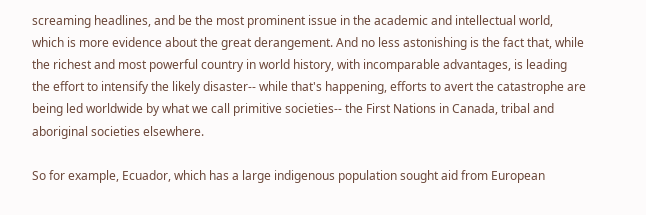screaming headlines, and be the most prominent issue in the academic and intellectual world, which is more evidence about the great derangement. And no less astonishing is the fact that, while the richest and most powerful country in world history, with incomparable advantages, is leading the effort to intensify the likely disaster-- while that's happening, efforts to avert the catastrophe are being led worldwide by what we call primitive societies-- the First Nations in Canada, tribal and aboriginal societies elsewhere.

So for example, Ecuador, which has a large indigenous population sought aid from European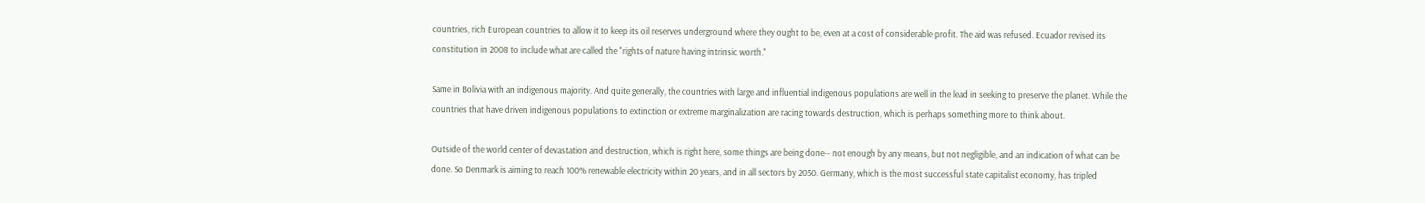countries, rich European countries to allow it to keep its oil reserves underground where they ought to be, even at a cost of considerable profit. The aid was refused. Ecuador revised its constitution in 2008 to include what are called the "rights of nature having intrinsic worth."

Same in Bolivia with an indigenous majority. And quite generally, the countries with large and influential indigenous populations are well in the lead in seeking to preserve the planet. While the countries that have driven indigenous populations to extinction or extreme marginalization are racing towards destruction, which is perhaps something more to think about.

Outside of the world center of devastation and destruction, which is right here, some things are being done-- not enough by any means, but not negligible, and an indication of what can be done. So Denmark is aiming to reach 100% renewable electricity within 20 years, and in all sectors by 2050. Germany, which is the most successful state capitalist economy, has tripled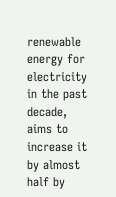renewable energy for electricity in the past decade, aims to increase it by almost half by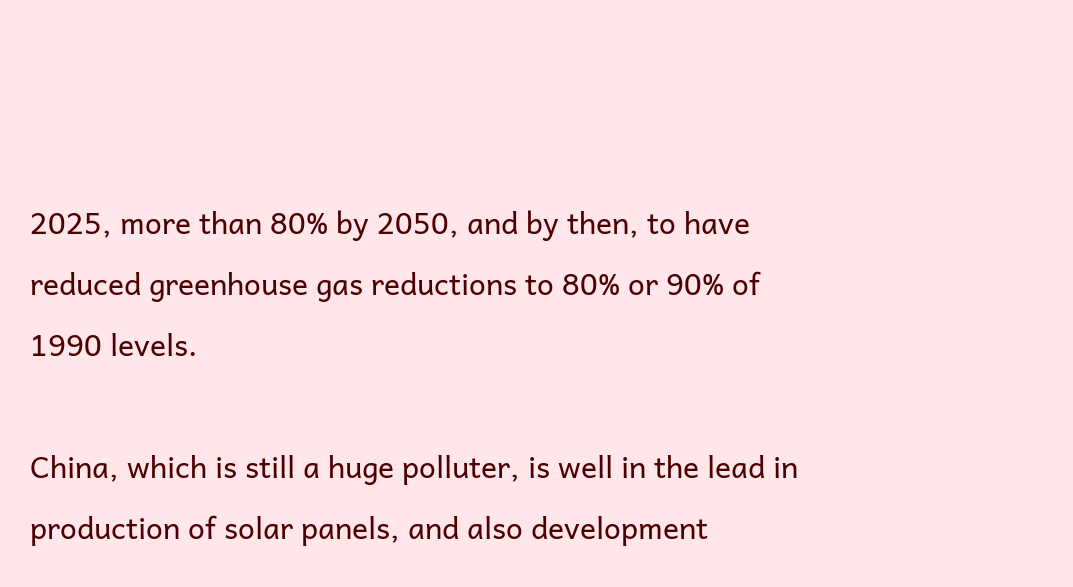2025, more than 80% by 2050, and by then, to have reduced greenhouse gas reductions to 80% or 90% of 1990 levels.

China, which is still a huge polluter, is well in the lead in production of solar panels, and also development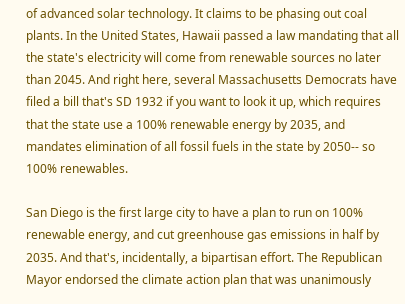of advanced solar technology. It claims to be phasing out coal plants. In the United States, Hawaii passed a law mandating that all the state's electricity will come from renewable sources no later than 2045. And right here, several Massachusetts Democrats have filed a bill that's SD 1932 if you want to look it up, which requires that the state use a 100% renewable energy by 2035, and mandates elimination of all fossil fuels in the state by 2050-- so 100% renewables.

San Diego is the first large city to have a plan to run on 100% renewable energy, and cut greenhouse gas emissions in half by 2035. And that's, incidentally, a bipartisan effort. The Republican Mayor endorsed the climate action plan that was unanimously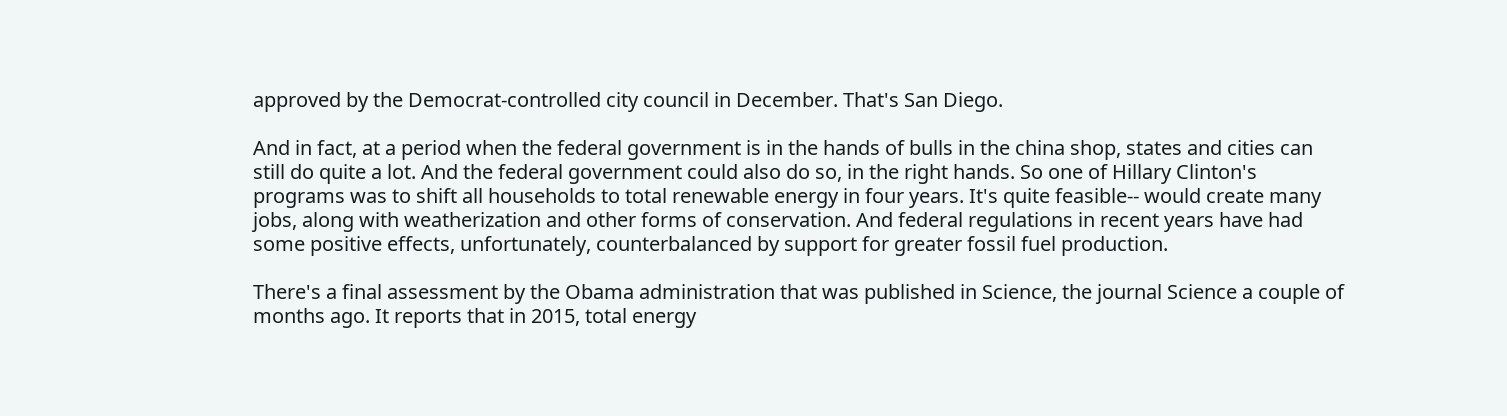approved by the Democrat-controlled city council in December. That's San Diego.

And in fact, at a period when the federal government is in the hands of bulls in the china shop, states and cities can still do quite a lot. And the federal government could also do so, in the right hands. So one of Hillary Clinton's programs was to shift all households to total renewable energy in four years. It's quite feasible-- would create many jobs, along with weatherization and other forms of conservation. And federal regulations in recent years have had some positive effects, unfortunately, counterbalanced by support for greater fossil fuel production.

There's a final assessment by the Obama administration that was published in Science, the journal Science a couple of months ago. It reports that in 2015, total energy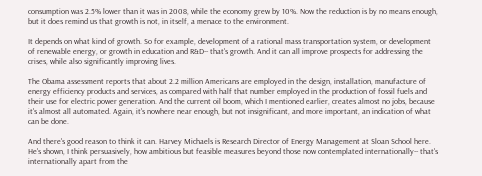consumption was 2.5% lower than it was in 2008, while the economy grew by 10%. Now the reduction is by no means enough, but it does remind us that growth is not, in itself, a menace to the environment.

It depends on what kind of growth. So for example, development of a rational mass transportation system, or development of renewable energy, or growth in education and R&D-- that's growth. And it can all improve prospects for addressing the crises, while also significantly improving lives.

The Obama assessment reports that about 2.2 million Americans are employed in the design, installation, manufacture of energy efficiency products and services, as compared with half that number employed in the production of fossil fuels and their use for electric power generation. And the current oil boom, which I mentioned earlier, creates almost no jobs, because it's almost all automated. Again, it's nowhere near enough, but not insignificant, and more important, an indication of what can be done.

And there's good reason to think it can. Harvey Michaels is Research Director of Energy Management at Sloan School here. He's shown, I think persuasively, how ambitious but feasible measures beyond those now contemplated internationally-- that's internationally apart from the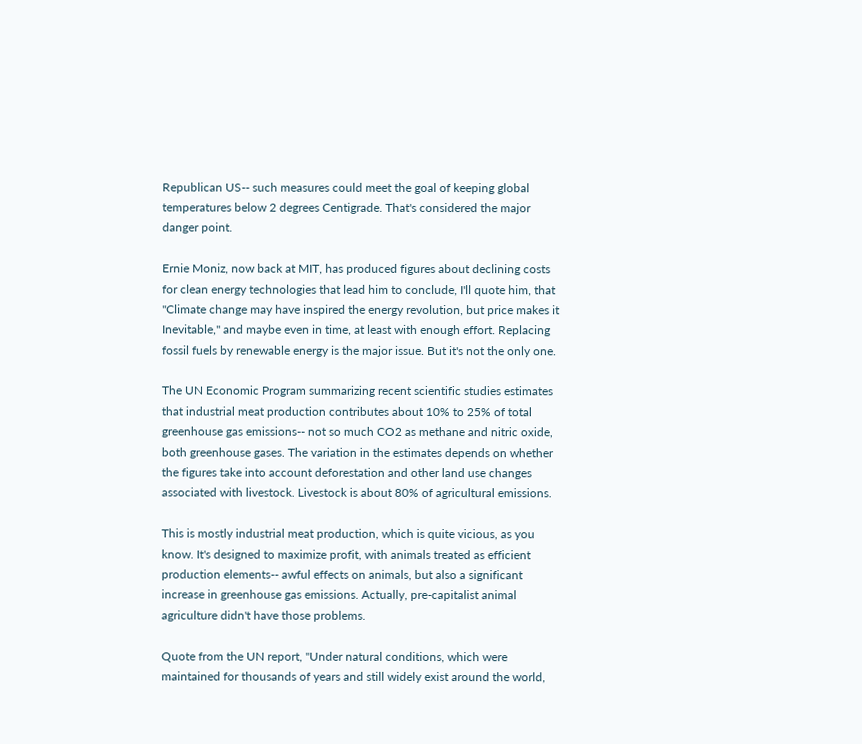Republican US-- such measures could meet the goal of keeping global temperatures below 2 degrees Centigrade. That's considered the major danger point.

Ernie Moniz, now back at MIT, has produced figures about declining costs for clean energy technologies that lead him to conclude, I'll quote him, that "Climate change may have inspired the energy revolution, but price makes it Inevitable," and maybe even in time, at least with enough effort. Replacing fossil fuels by renewable energy is the major issue. But it's not the only one.

The UN Economic Program summarizing recent scientific studies estimates that industrial meat production contributes about 10% to 25% of total greenhouse gas emissions-- not so much CO2 as methane and nitric oxide, both greenhouse gases. The variation in the estimates depends on whether the figures take into account deforestation and other land use changes associated with livestock. Livestock is about 80% of agricultural emissions.

This is mostly industrial meat production, which is quite vicious, as you know. It's designed to maximize profit, with animals treated as efficient production elements-- awful effects on animals, but also a significant increase in greenhouse gas emissions. Actually, pre-capitalist animal agriculture didn't have those problems.

Quote from the UN report, "Under natural conditions, which were maintained for thousands of years and still widely exist around the world,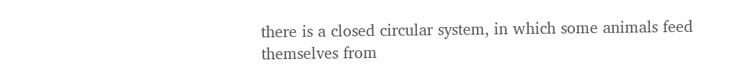there is a closed circular system, in which some animals feed themselves from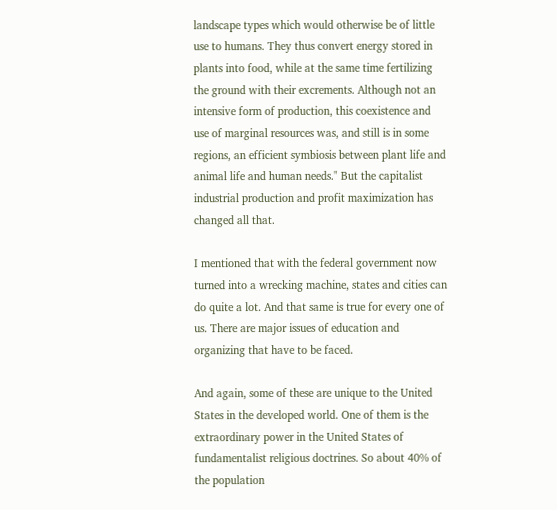landscape types which would otherwise be of little use to humans. They thus convert energy stored in plants into food, while at the same time fertilizing the ground with their excrements. Although not an intensive form of production, this coexistence and use of marginal resources was, and still is in some regions, an efficient symbiosis between plant life and animal life and human needs." But the capitalist industrial production and profit maximization has changed all that.

I mentioned that with the federal government now turned into a wrecking machine, states and cities can do quite a lot. And that same is true for every one of us. There are major issues of education and organizing that have to be faced.

And again, some of these are unique to the United States in the developed world. One of them is the extraordinary power in the United States of fundamentalist religious doctrines. So about 40% of the population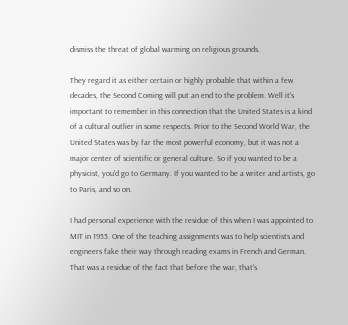dismiss the threat of global warming on religious grounds.

They regard it as either certain or highly probable that within a few decades, the Second Coming will put an end to the problem. Well it's important to remember in this connection that the United States is a kind of a cultural outlier in some respects. Prior to the Second World War, the United States was by far the most powerful economy, but it was not a major center of scientific or general culture. So if you wanted to be a physicist, you'd go to Germany. If you wanted to be a writer and artists, go to Paris, and so on.

I had personal experience with the residue of this when I was appointed to MIT in 1955. One of the teaching assignments was to help scientists and engineers fake their way through reading exams in French and German. That was a residue of the fact that before the war, that's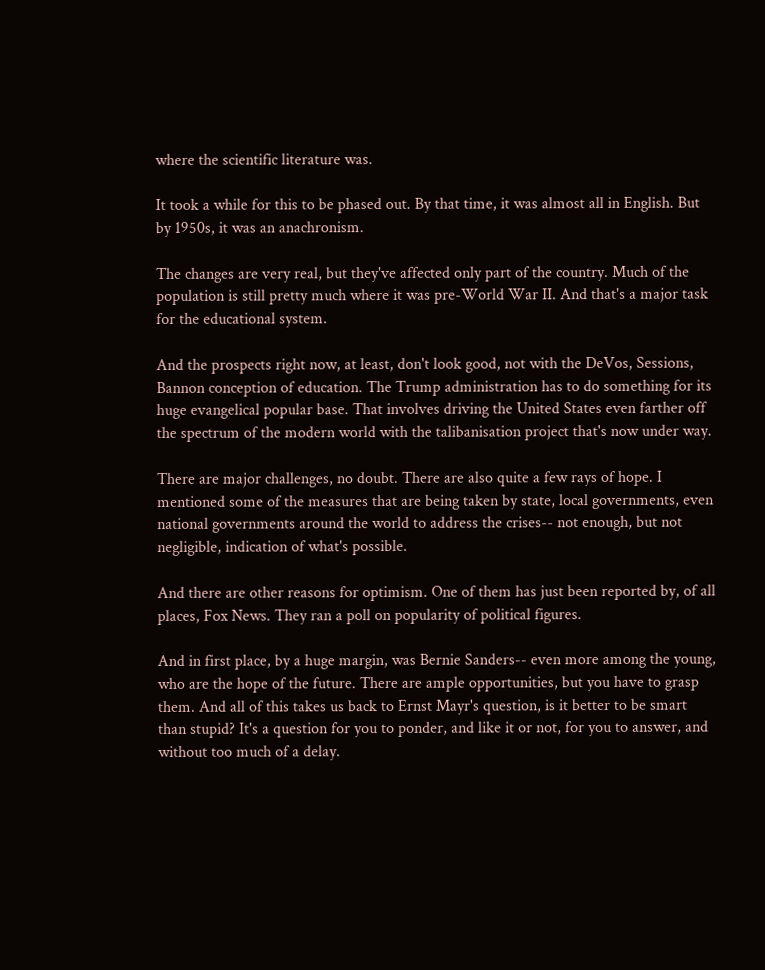where the scientific literature was.

It took a while for this to be phased out. By that time, it was almost all in English. But by 1950s, it was an anachronism.

The changes are very real, but they've affected only part of the country. Much of the population is still pretty much where it was pre-World War II. And that's a major task for the educational system.

And the prospects right now, at least, don't look good, not with the DeVos, Sessions, Bannon conception of education. The Trump administration has to do something for its huge evangelical popular base. That involves driving the United States even farther off the spectrum of the modern world with the talibanisation project that's now under way.

There are major challenges, no doubt. There are also quite a few rays of hope. I mentioned some of the measures that are being taken by state, local governments, even national governments around the world to address the crises-- not enough, but not negligible, indication of what's possible.

And there are other reasons for optimism. One of them has just been reported by, of all places, Fox News. They ran a poll on popularity of political figures.

And in first place, by a huge margin, was Bernie Sanders-- even more among the young, who are the hope of the future. There are ample opportunities, but you have to grasp them. And all of this takes us back to Ernst Mayr's question, is it better to be smart than stupid? It's a question for you to ponder, and like it or not, for you to answer, and without too much of a delay.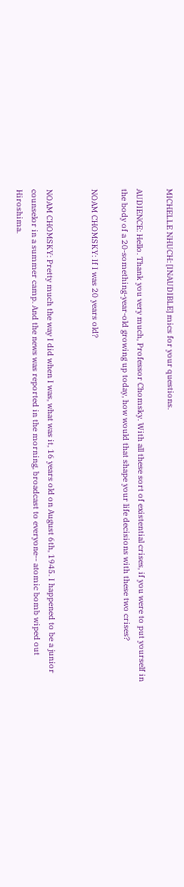MICHELLE NHUCH: [INAUDIBLE] mics for your questions.

AUDIENCE: Hello. Thank you very much, Professor Chomsky. With all these sort of existential crises, if you were to put yourself in the body of a 20-something-year-old growing up today, how would that shape your life decisions with these two crises?

NOAM CHOMSKY: If I was 20 years old?


NOAM CHOMSKY: Pretty much the way I did when I was, what was it, 16 years old on August 6th, 1945. I happened to be a junior counselor in a summer camp. And the news was reported in the morning, broadcast to everyone-- atomic bomb wiped out Hiroshima.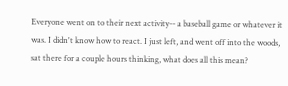Everyone went on to their next activity-- a baseball game or whatever it was. I didn't know how to react. I just left, and went off into the woods, sat there for a couple hours thinking, what does all this mean?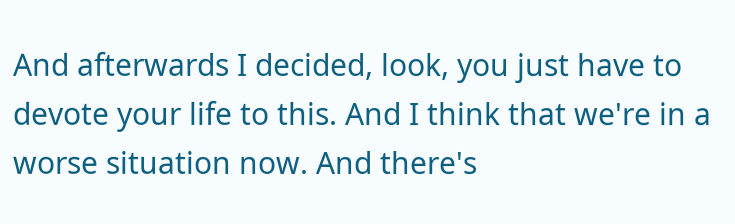And afterwards I decided, look, you just have to devote your life to this. And I think that we're in a worse situation now. And there's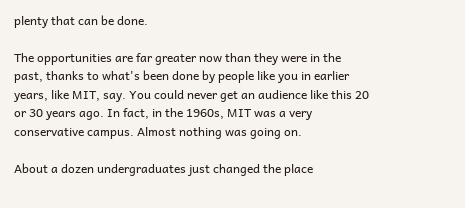plenty that can be done.

The opportunities are far greater now than they were in the past, thanks to what's been done by people like you in earlier years, like MIT, say. You could never get an audience like this 20 or 30 years ago. In fact, in the 1960s, MIT was a very conservative campus. Almost nothing was going on.

About a dozen undergraduates just changed the place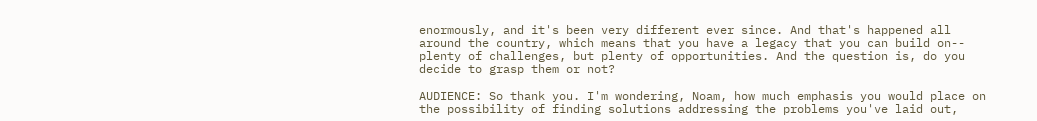enormously, and it's been very different ever since. And that's happened all around the country, which means that you have a legacy that you can build on-- plenty of challenges, but plenty of opportunities. And the question is, do you decide to grasp them or not?

AUDIENCE: So thank you. I'm wondering, Noam, how much emphasis you would place on the possibility of finding solutions addressing the problems you've laid out,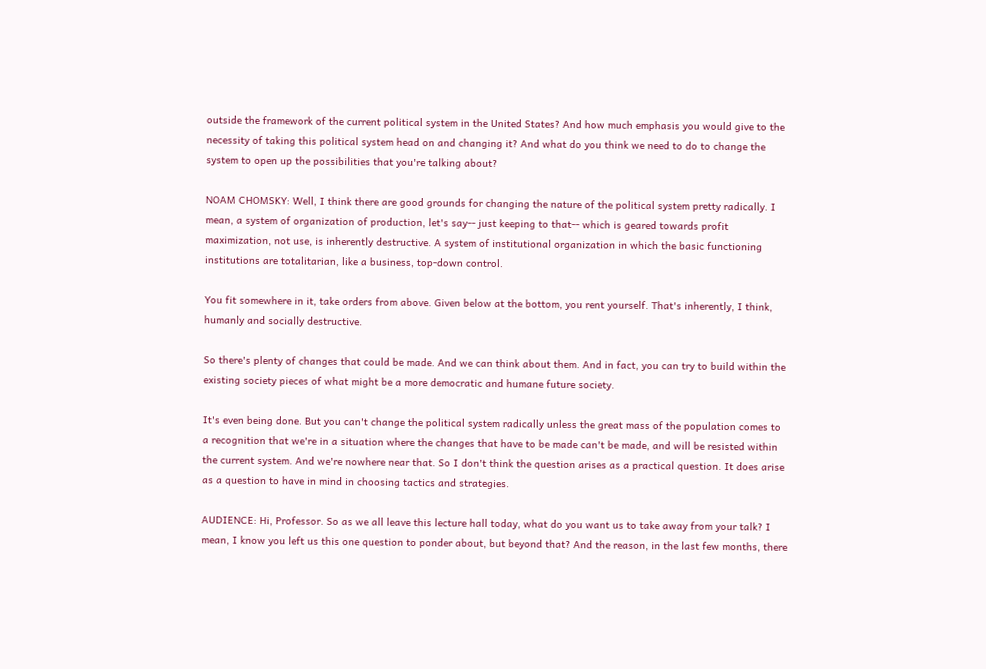outside the framework of the current political system in the United States? And how much emphasis you would give to the necessity of taking this political system head on and changing it? And what do you think we need to do to change the system to open up the possibilities that you're talking about?

NOAM CHOMSKY: Well, I think there are good grounds for changing the nature of the political system pretty radically. I mean, a system of organization of production, let's say-- just keeping to that-- which is geared towards profit maximization, not use, is inherently destructive. A system of institutional organization in which the basic functioning institutions are totalitarian, like a business, top-down control.

You fit somewhere in it, take orders from above. Given below at the bottom, you rent yourself. That's inherently, I think, humanly and socially destructive.

So there's plenty of changes that could be made. And we can think about them. And in fact, you can try to build within the existing society pieces of what might be a more democratic and humane future society.

It's even being done. But you can't change the political system radically unless the great mass of the population comes to a recognition that we're in a situation where the changes that have to be made can't be made, and will be resisted within the current system. And we're nowhere near that. So I don't think the question arises as a practical question. It does arise as a question to have in mind in choosing tactics and strategies.

AUDIENCE: Hi, Professor. So as we all leave this lecture hall today, what do you want us to take away from your talk? I mean, I know you left us this one question to ponder about, but beyond that? And the reason, in the last few months, there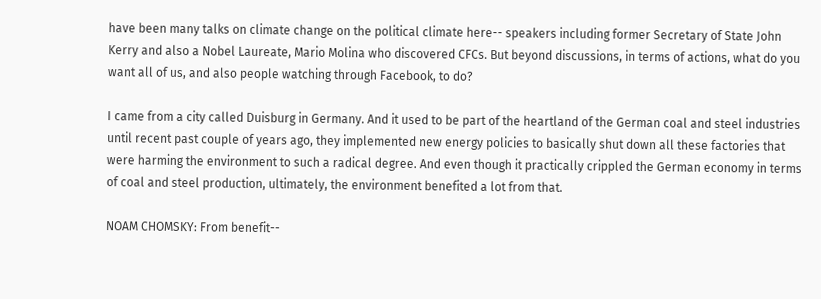have been many talks on climate change on the political climate here-- speakers including former Secretary of State John Kerry and also a Nobel Laureate, Mario Molina who discovered CFCs. But beyond discussions, in terms of actions, what do you want all of us, and also people watching through Facebook, to do?

I came from a city called Duisburg in Germany. And it used to be part of the heartland of the German coal and steel industries until recent past couple of years ago, they implemented new energy policies to basically shut down all these factories that were harming the environment to such a radical degree. And even though it practically crippled the German economy in terms of coal and steel production, ultimately, the environment benefited a lot from that.

NOAM CHOMSKY: From benefit--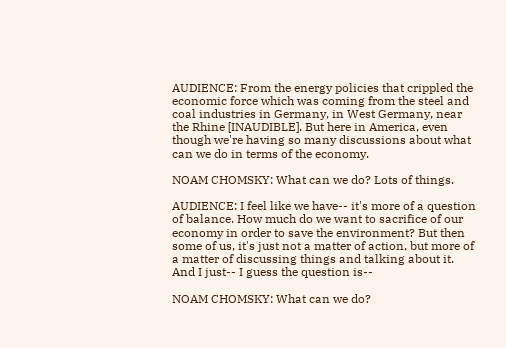AUDIENCE: From the energy policies that crippled the economic force which was coming from the steel and coal industries in Germany, in West Germany, near the Rhine [INAUDIBLE]. But here in America, even though we're having so many discussions about what can we do in terms of the economy.

NOAM CHOMSKY: What can we do? Lots of things.

AUDIENCE: I feel like we have-- it's more of a question of balance. How much do we want to sacrifice of our economy in order to save the environment? But then some of us, it's just not a matter of action, but more of a matter of discussing things and talking about it. And I just-- I guess the question is--

NOAM CHOMSKY: What can we do?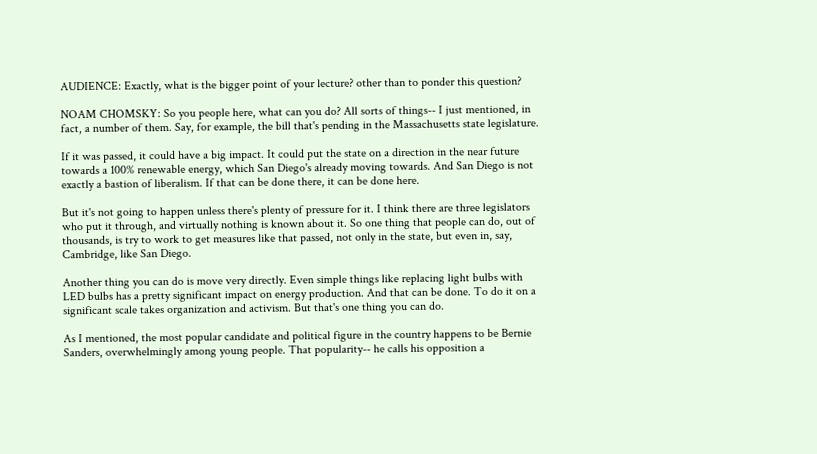AUDIENCE: Exactly, what is the bigger point of your lecture? other than to ponder this question?

NOAM CHOMSKY: So you people here, what can you do? All sorts of things-- I just mentioned, in fact, a number of them. Say, for example, the bill that's pending in the Massachusetts state legislature.

If it was passed, it could have a big impact. It could put the state on a direction in the near future towards a 100% renewable energy, which San Diego's already moving towards. And San Diego is not exactly a bastion of liberalism. If that can be done there, it can be done here.

But it's not going to happen unless there's plenty of pressure for it. I think there are three legislators who put it through, and virtually nothing is known about it. So one thing that people can do, out of thousands, is try to work to get measures like that passed, not only in the state, but even in, say, Cambridge, like San Diego.

Another thing you can do is move very directly. Even simple things like replacing light bulbs with LED bulbs has a pretty significant impact on energy production. And that can be done. To do it on a significant scale takes organization and activism. But that's one thing you can do.

As I mentioned, the most popular candidate and political figure in the country happens to be Bernie Sanders, overwhelmingly among young people. That popularity-- he calls his opposition a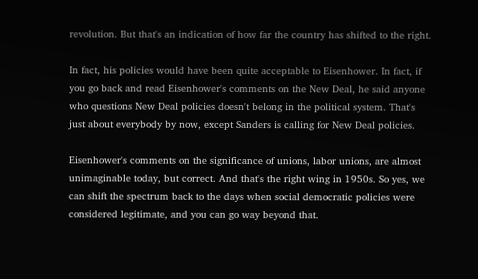revolution. But that's an indication of how far the country has shifted to the right.

In fact, his policies would have been quite acceptable to Eisenhower. In fact, if you go back and read Eisenhower's comments on the New Deal, he said anyone who questions New Deal policies doesn't belong in the political system. That's just about everybody by now, except Sanders is calling for New Deal policies.

Eisenhower's comments on the significance of unions, labor unions, are almost unimaginable today, but correct. And that's the right wing in 1950s. So yes, we can shift the spectrum back to the days when social democratic policies were considered legitimate, and you can go way beyond that.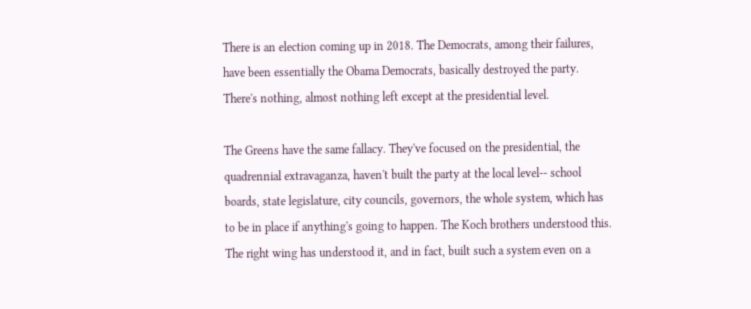There is an election coming up in 2018. The Democrats, among their failures, have been essentially the Obama Democrats, basically destroyed the party. There's nothing, almost nothing left except at the presidential level.

The Greens have the same fallacy. They've focused on the presidential, the quadrennial extravaganza, haven't built the party at the local level-- school boards, state legislature, city councils, governors, the whole system, which has to be in place if anything's going to happen. The Koch brothers understood this. The right wing has understood it, and in fact, built such a system even on a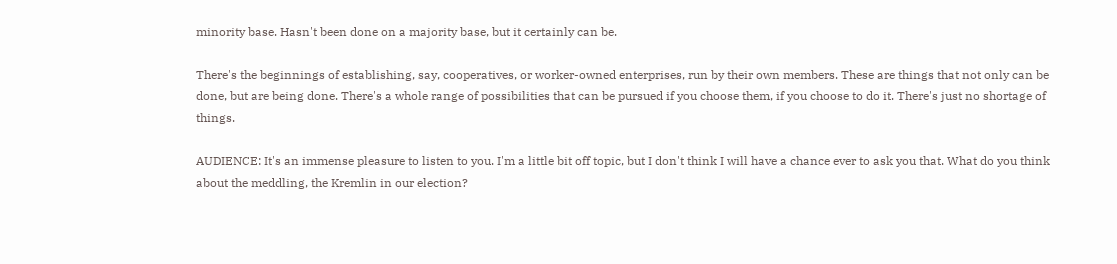minority base. Hasn't been done on a majority base, but it certainly can be.

There's the beginnings of establishing, say, cooperatives, or worker-owned enterprises, run by their own members. These are things that not only can be done, but are being done. There's a whole range of possibilities that can be pursued if you choose them, if you choose to do it. There's just no shortage of things.

AUDIENCE: It's an immense pleasure to listen to you. I'm a little bit off topic, but I don't think I will have a chance ever to ask you that. What do you think about the meddling, the Kremlin in our election?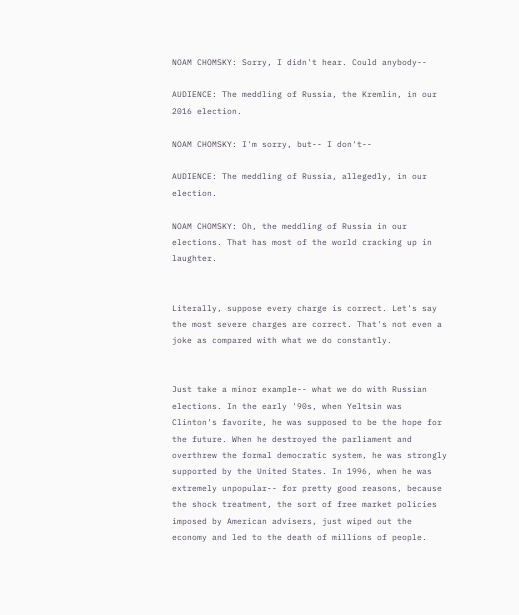NOAM CHOMSKY: Sorry, I didn't hear. Could anybody--

AUDIENCE: The meddling of Russia, the Kremlin, in our 2016 election.

NOAM CHOMSKY: I'm sorry, but-- I don't--

AUDIENCE: The meddling of Russia, allegedly, in our election.

NOAM CHOMSKY: Oh, the meddling of Russia in our elections. That has most of the world cracking up in laughter.


Literally, suppose every charge is correct. Let's say the most severe charges are correct. That's not even a joke as compared with what we do constantly.


Just take a minor example-- what we do with Russian elections. In the early '90s, when Yeltsin was Clinton's favorite, he was supposed to be the hope for the future. When he destroyed the parliament and overthrew the formal democratic system, he was strongly supported by the United States. In 1996, when he was extremely unpopular-- for pretty good reasons, because the shock treatment, the sort of free market policies imposed by American advisers, just wiped out the economy and led to the death of millions of people.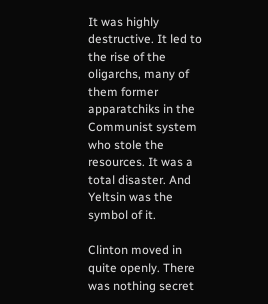It was highly destructive. It led to the rise of the oligarchs, many of them former apparatchiks in the Communist system who stole the resources. It was a total disaster. And Yeltsin was the symbol of it.

Clinton moved in quite openly. There was nothing secret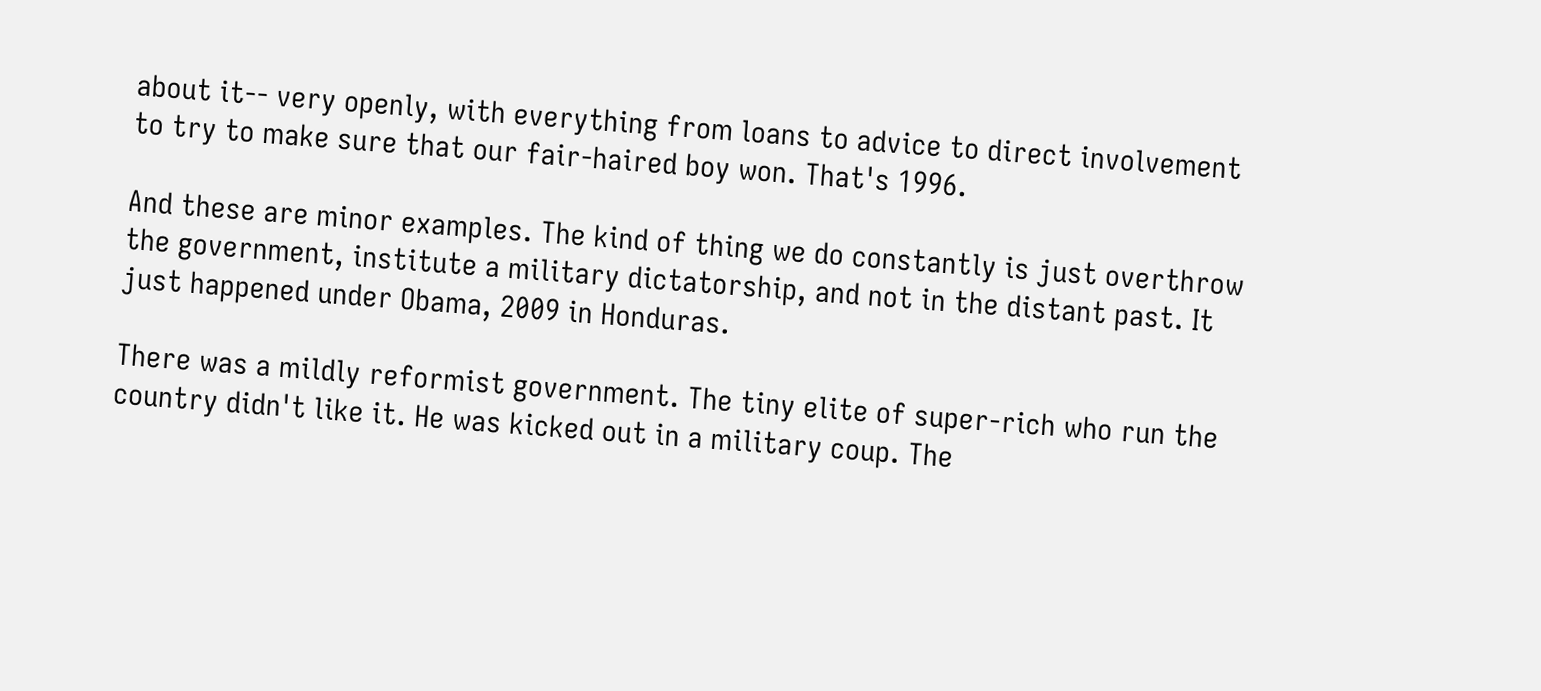about it-- very openly, with everything from loans to advice to direct involvement to try to make sure that our fair-haired boy won. That's 1996.

And these are minor examples. The kind of thing we do constantly is just overthrow the government, institute a military dictatorship, and not in the distant past. It just happened under Obama, 2009 in Honduras.

There was a mildly reformist government. The tiny elite of super-rich who run the country didn't like it. He was kicked out in a military coup. The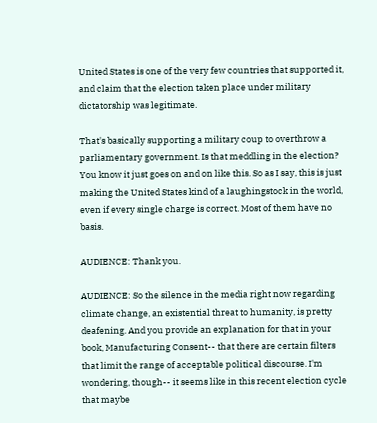United States is one of the very few countries that supported it, and claim that the election taken place under military dictatorship was legitimate.

That's basically supporting a military coup to overthrow a parliamentary government. Is that meddling in the election? You know it just goes on and on like this. So as I say, this is just making the United States kind of a laughingstock in the world, even if every single charge is correct. Most of them have no basis.

AUDIENCE: Thank you.

AUDIENCE: So the silence in the media right now regarding climate change, an existential threat to humanity, is pretty deafening. And you provide an explanation for that in your book, Manufacturing Consent-- that there are certain filters that limit the range of acceptable political discourse. I'm wondering, though-- it seems like in this recent election cycle that maybe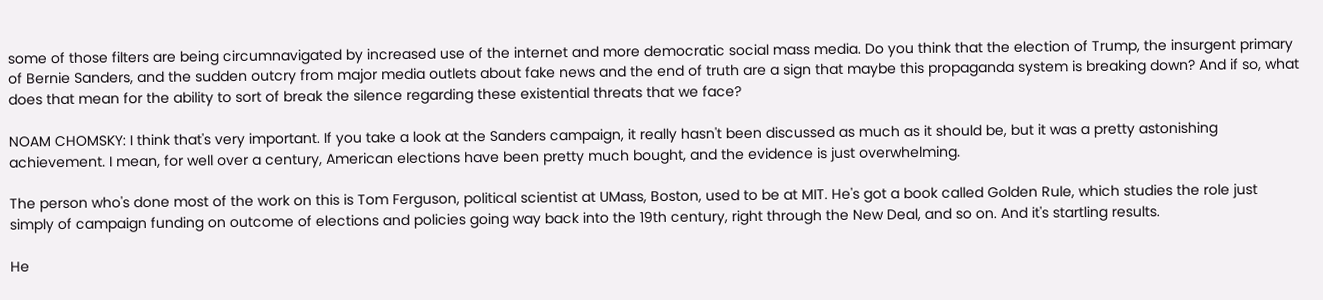some of those filters are being circumnavigated by increased use of the internet and more democratic social mass media. Do you think that the election of Trump, the insurgent primary of Bernie Sanders, and the sudden outcry from major media outlets about fake news and the end of truth are a sign that maybe this propaganda system is breaking down? And if so, what does that mean for the ability to sort of break the silence regarding these existential threats that we face?

NOAM CHOMSKY: I think that's very important. If you take a look at the Sanders campaign, it really hasn't been discussed as much as it should be, but it was a pretty astonishing achievement. I mean, for well over a century, American elections have been pretty much bought, and the evidence is just overwhelming.

The person who's done most of the work on this is Tom Ferguson, political scientist at UMass, Boston, used to be at MIT. He's got a book called Golden Rule, which studies the role just simply of campaign funding on outcome of elections and policies going way back into the 19th century, right through the New Deal, and so on. And it's startling results.

He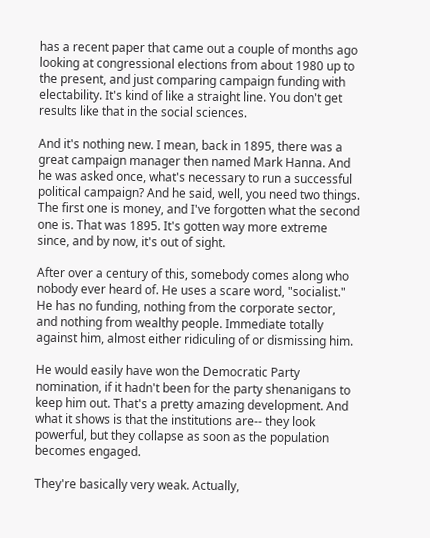has a recent paper that came out a couple of months ago looking at congressional elections from about 1980 up to the present, and just comparing campaign funding with electability. It's kind of like a straight line. You don't get results like that in the social sciences.

And it's nothing new. I mean, back in 1895, there was a great campaign manager then named Mark Hanna. And he was asked once, what's necessary to run a successful political campaign? And he said, well, you need two things. The first one is money, and I've forgotten what the second one is. That was 1895. It's gotten way more extreme since, and by now, it's out of sight.

After over a century of this, somebody comes along who nobody ever heard of. He uses a scare word, "socialist." He has no funding, nothing from the corporate sector, and nothing from wealthy people. Immediate totally against him, almost either ridiculing of or dismissing him.

He would easily have won the Democratic Party nomination, if it hadn't been for the party shenanigans to keep him out. That's a pretty amazing development. And what it shows is that the institutions are-- they look powerful, but they collapse as soon as the population becomes engaged.

They're basically very weak. Actually,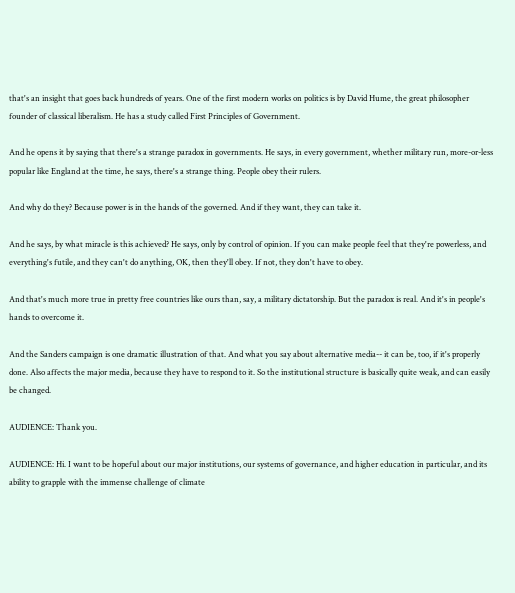that's an insight that goes back hundreds of years. One of the first modern works on politics is by David Hume, the great philosopher founder of classical liberalism. He has a study called First Principles of Government.

And he opens it by saying that there's a strange paradox in governments. He says, in every government, whether military run, more-or-less popular like England at the time, he says, there's a strange thing. People obey their rulers.

And why do they? Because power is in the hands of the governed. And if they want, they can take it.

And he says, by what miracle is this achieved? He says, only by control of opinion. If you can make people feel that they're powerless, and everything's futile, and they can't do anything, OK, then they'll obey. If not, they don't have to obey.

And that's much more true in pretty free countries like ours than, say, a military dictatorship. But the paradox is real. And it's in people's hands to overcome it.

And the Sanders campaign is one dramatic illustration of that. And what you say about alternative media-- it can be, too, if it's properly done. Also affects the major media, because they have to respond to it. So the institutional structure is basically quite weak, and can easily be changed.

AUDIENCE: Thank you.

AUDIENCE: Hi. I want to be hopeful about our major institutions, our systems of governance, and higher education in particular, and its ability to grapple with the immense challenge of climate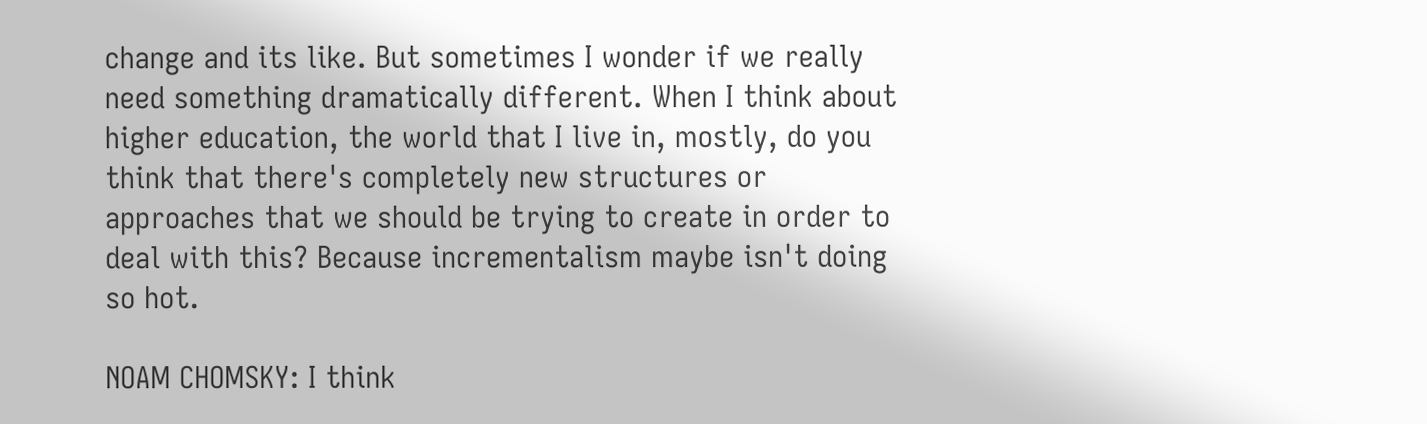change and its like. But sometimes I wonder if we really need something dramatically different. When I think about higher education, the world that I live in, mostly, do you think that there's completely new structures or approaches that we should be trying to create in order to deal with this? Because incrementalism maybe isn't doing so hot.

NOAM CHOMSKY: I think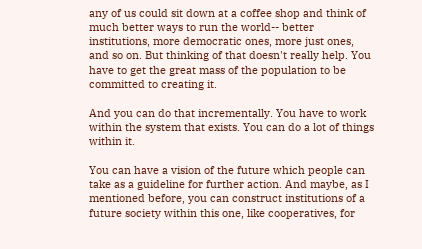any of us could sit down at a coffee shop and think of much better ways to run the world-- better institutions, more democratic ones, more just ones, and so on. But thinking of that doesn't really help. You have to get the great mass of the population to be committed to creating it.

And you can do that incrementally. You have to work within the system that exists. You can do a lot of things within it.

You can have a vision of the future which people can take as a guideline for further action. And maybe, as I mentioned before, you can construct institutions of a future society within this one, like cooperatives, for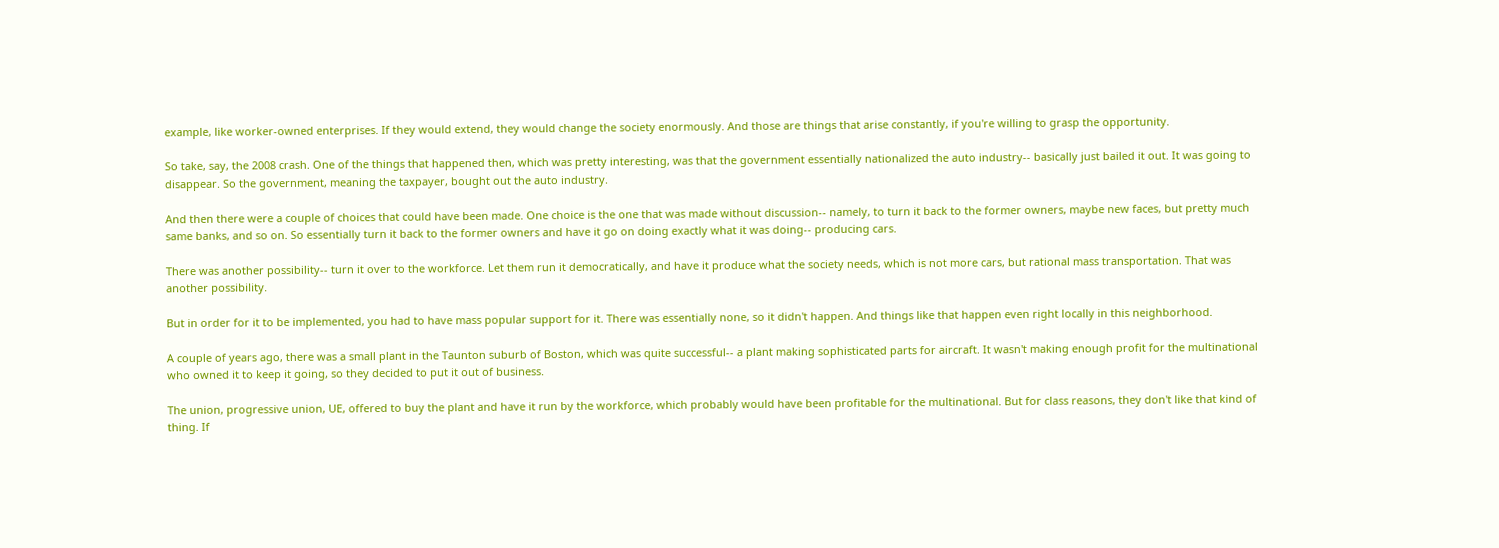example, like worker-owned enterprises. If they would extend, they would change the society enormously. And those are things that arise constantly, if you're willing to grasp the opportunity.

So take, say, the 2008 crash. One of the things that happened then, which was pretty interesting, was that the government essentially nationalized the auto industry-- basically just bailed it out. It was going to disappear. So the government, meaning the taxpayer, bought out the auto industry.

And then there were a couple of choices that could have been made. One choice is the one that was made without discussion-- namely, to turn it back to the former owners, maybe new faces, but pretty much same banks, and so on. So essentially turn it back to the former owners and have it go on doing exactly what it was doing-- producing cars.

There was another possibility-- turn it over to the workforce. Let them run it democratically, and have it produce what the society needs, which is not more cars, but rational mass transportation. That was another possibility.

But in order for it to be implemented, you had to have mass popular support for it. There was essentially none, so it didn't happen. And things like that happen even right locally in this neighborhood.

A couple of years ago, there was a small plant in the Taunton suburb of Boston, which was quite successful-- a plant making sophisticated parts for aircraft. It wasn't making enough profit for the multinational who owned it to keep it going, so they decided to put it out of business.

The union, progressive union, UE, offered to buy the plant and have it run by the workforce, which probably would have been profitable for the multinational. But for class reasons, they don't like that kind of thing. If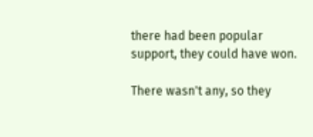there had been popular support, they could have won.

There wasn't any, so they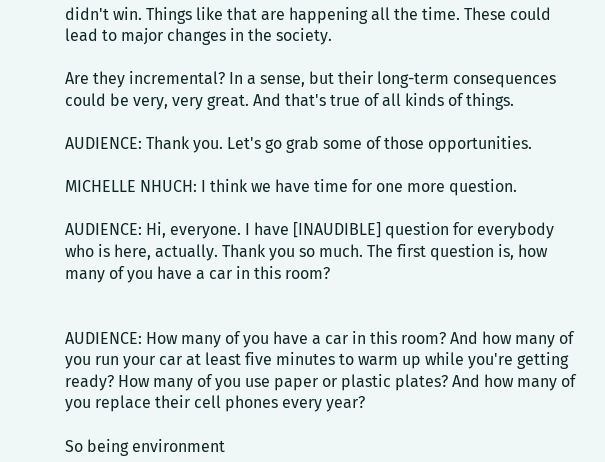didn't win. Things like that are happening all the time. These could lead to major changes in the society.

Are they incremental? In a sense, but their long-term consequences could be very, very great. And that's true of all kinds of things.

AUDIENCE: Thank you. Let's go grab some of those opportunities.

MICHELLE NHUCH: I think we have time for one more question.

AUDIENCE: Hi, everyone. I have [INAUDIBLE] question for everybody who is here, actually. Thank you so much. The first question is, how many of you have a car in this room?


AUDIENCE: How many of you have a car in this room? And how many of you run your car at least five minutes to warm up while you're getting ready? How many of you use paper or plastic plates? And how many of you replace their cell phones every year?

So being environment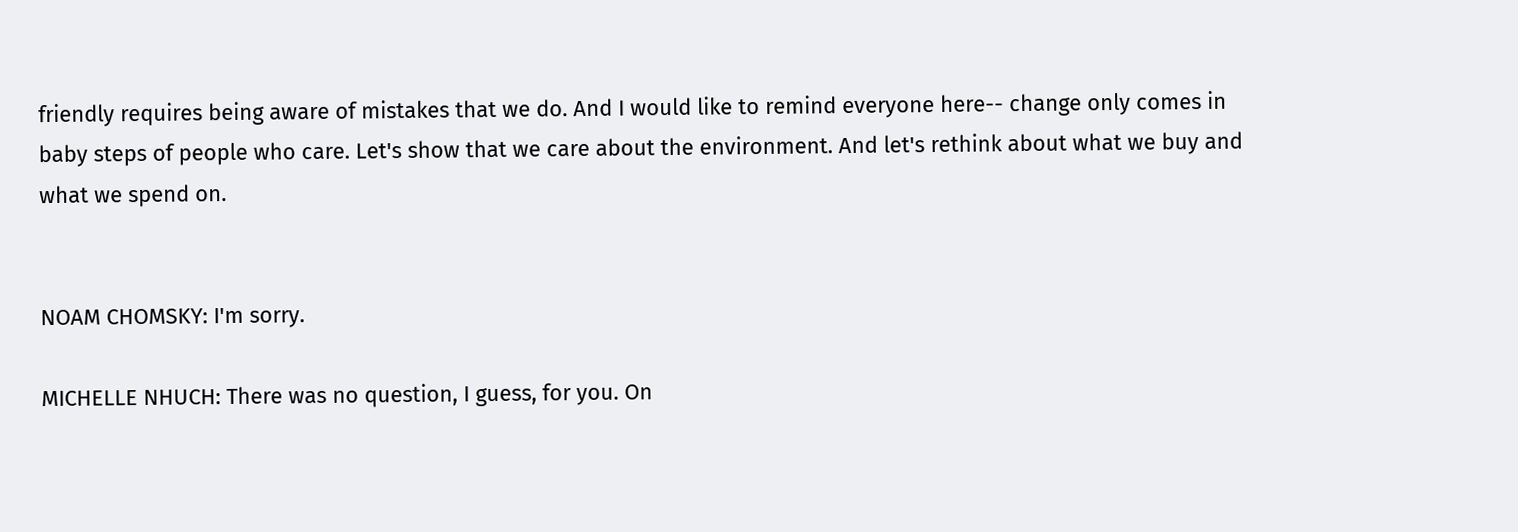friendly requires being aware of mistakes that we do. And I would like to remind everyone here-- change only comes in baby steps of people who care. Let's show that we care about the environment. And let's rethink about what we buy and what we spend on.


NOAM CHOMSKY: I'm sorry.

MICHELLE NHUCH: There was no question, I guess, for you. On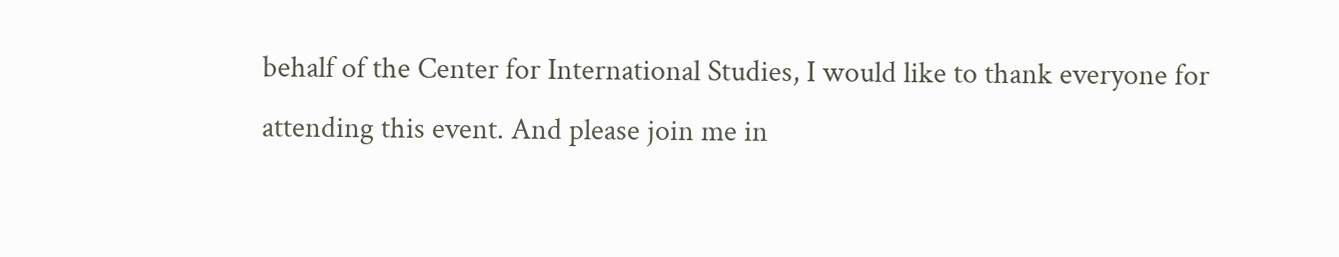behalf of the Center for International Studies, I would like to thank everyone for attending this event. And please join me in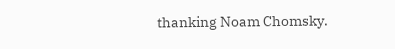thanking Noam Chomsky.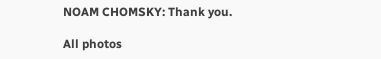NOAM CHOMSKY: Thank you.

All photos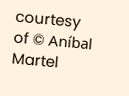courtesy of © Aníbal Martel